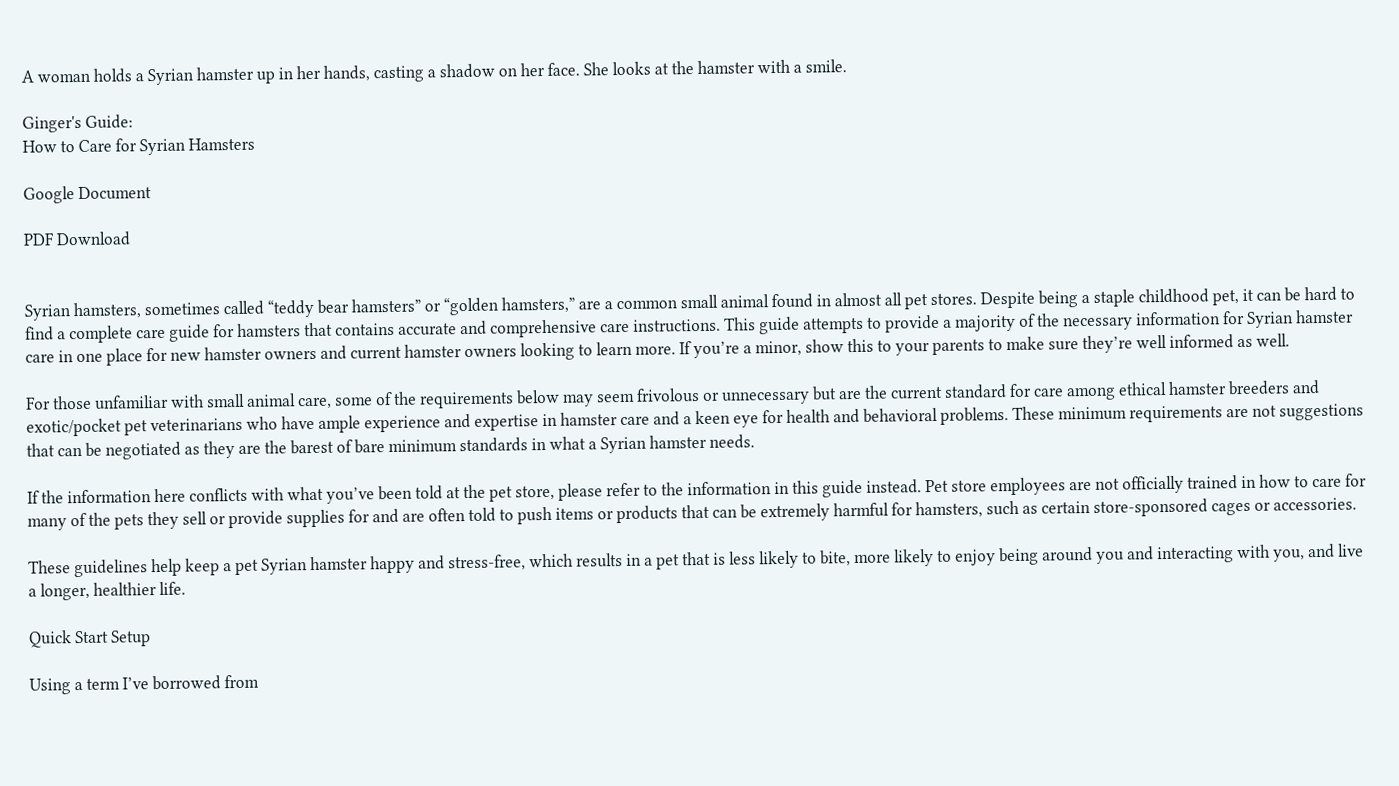A woman holds a Syrian hamster up in her hands, casting a shadow on her face. She looks at the hamster with a smile.

Ginger's Guide:
How to Care for Syrian Hamsters

Google Document

PDF Download


Syrian hamsters, sometimes called “teddy bear hamsters” or “golden hamsters,” are a common small animal found in almost all pet stores. Despite being a staple childhood pet, it can be hard to find a complete care guide for hamsters that contains accurate and comprehensive care instructions. This guide attempts to provide a majority of the necessary information for Syrian hamster care in one place for new hamster owners and current hamster owners looking to learn more. If you’re a minor, show this to your parents to make sure they’re well informed as well.

For those unfamiliar with small animal care, some of the requirements below may seem frivolous or unnecessary but are the current standard for care among ethical hamster breeders and exotic/pocket pet veterinarians who have ample experience and expertise in hamster care and a keen eye for health and behavioral problems. These minimum requirements are not suggestions that can be negotiated as they are the barest of bare minimum standards in what a Syrian hamster needs.

If the information here conflicts with what you’ve been told at the pet store, please refer to the information in this guide instead. Pet store employees are not officially trained in how to care for many of the pets they sell or provide supplies for and are often told to push items or products that can be extremely harmful for hamsters, such as certain store-sponsored cages or accessories.

These guidelines help keep a pet Syrian hamster happy and stress-free, which results in a pet that is less likely to bite, more likely to enjoy being around you and interacting with you, and live a longer, healthier life.

Quick Start Setup

Using a term I’ve borrowed from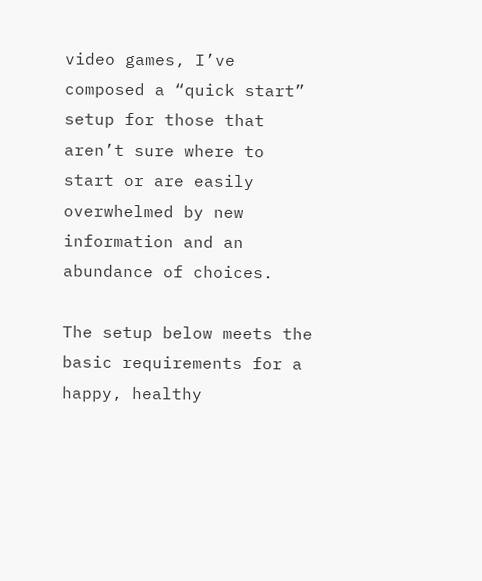video games, I’ve composed a “quick start” setup for those that aren’t sure where to start or are easily overwhelmed by new information and an abundance of choices.

The setup below meets the basic requirements for a happy, healthy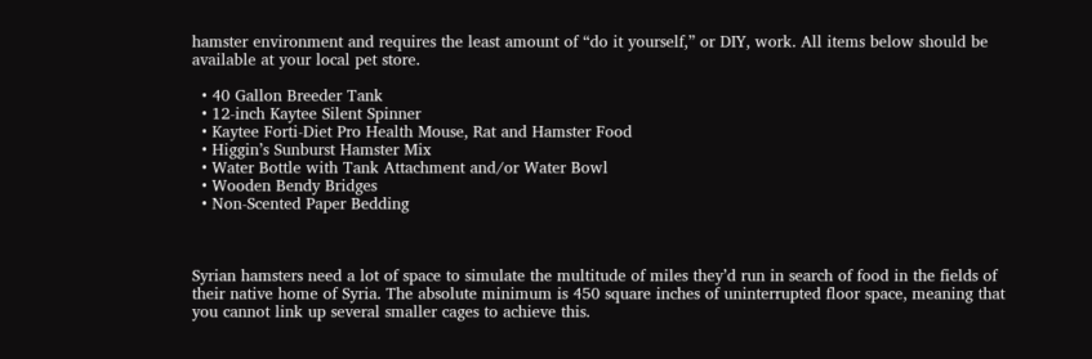hamster environment and requires the least amount of “do it yourself,” or DIY, work. All items below should be available at your local pet store.

  • 40 Gallon Breeder Tank
  • 12-inch Kaytee Silent Spinner
  • Kaytee Forti-Diet Pro Health Mouse, Rat and Hamster Food
  • Higgin’s Sunburst Hamster Mix
  • Water Bottle with Tank Attachment and/or Water Bowl
  • Wooden Bendy Bridges
  • Non-Scented Paper Bedding



Syrian hamsters need a lot of space to simulate the multitude of miles they’d run in search of food in the fields of their native home of Syria. The absolute minimum is 450 square inches of uninterrupted floor space, meaning that you cannot link up several smaller cages to achieve this.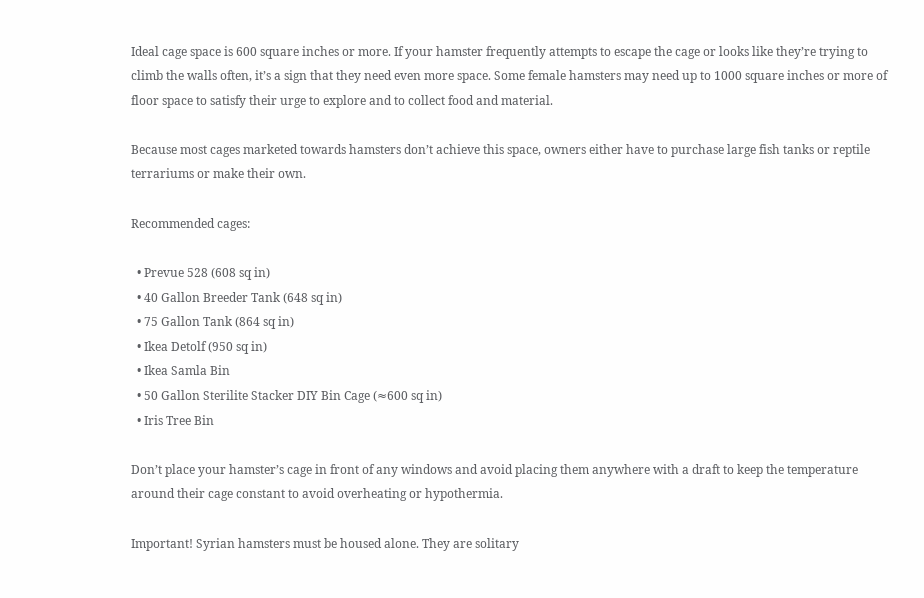Ideal cage space is 600 square inches or more. If your hamster frequently attempts to escape the cage or looks like they’re trying to climb the walls often, it’s a sign that they need even more space. Some female hamsters may need up to 1000 square inches or more of floor space to satisfy their urge to explore and to collect food and material.

Because most cages marketed towards hamsters don’t achieve this space, owners either have to purchase large fish tanks or reptile terrariums or make their own.

Recommended cages:

  • Prevue 528 (608 sq in)
  • 40 Gallon Breeder Tank (648 sq in)
  • 75 Gallon Tank (864 sq in)
  • Ikea Detolf (950 sq in)
  • Ikea Samla Bin
  • 50 Gallon Sterilite Stacker DIY Bin Cage (≈600 sq in)
  • Iris Tree Bin

Don’t place your hamster’s cage in front of any windows and avoid placing them anywhere with a draft to keep the temperature around their cage constant to avoid overheating or hypothermia.

Important! Syrian hamsters must be housed alone. They are solitary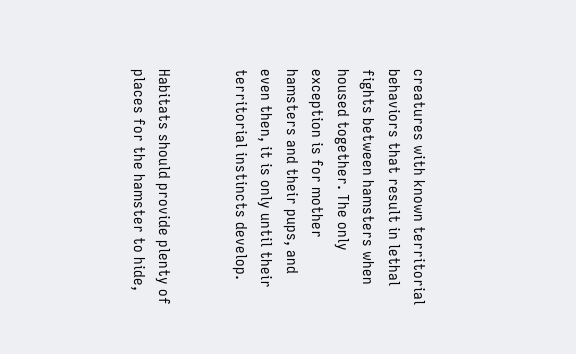creatures with known territorial behaviors that result in lethal fights between hamsters when housed together. The only exception is for mother hamsters and their pups, and even then, it is only until their territorial instincts develop.


Habitats should provide plenty of places for the hamster to hide,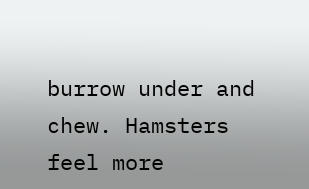burrow under and chew. Hamsters feel more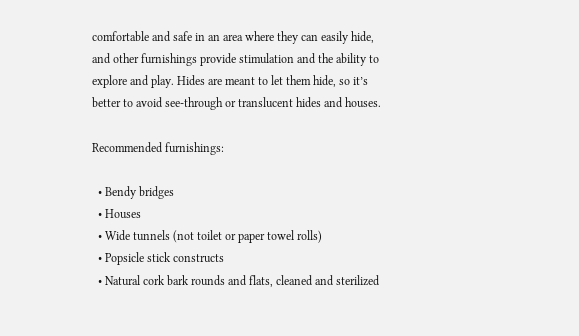comfortable and safe in an area where they can easily hide, and other furnishings provide stimulation and the ability to explore and play. Hides are meant to let them hide, so it’s better to avoid see-through or translucent hides and houses.

Recommended furnishings:

  • Bendy bridges
  • Houses
  • Wide tunnels (not toilet or paper towel rolls)
  • Popsicle stick constructs
  • Natural cork bark rounds and flats, cleaned and sterilized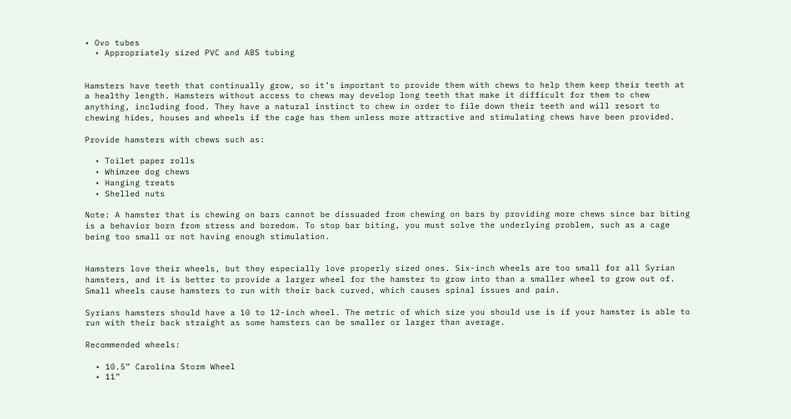• Ovo tubes
  • Appropriately sized PVC and ABS tubing


Hamsters have teeth that continually grow, so it’s important to provide them with chews to help them keep their teeth at a healthy length. Hamsters without access to chews may develop long teeth that make it difficult for them to chew anything, including food. They have a natural instinct to chew in order to file down their teeth and will resort to chewing hides, houses and wheels if the cage has them unless more attractive and stimulating chews have been provided.

Provide hamsters with chews such as:

  • Toilet paper rolls
  • Whimzee dog chews
  • Hanging treats
  • Shelled nuts

Note: A hamster that is chewing on bars cannot be dissuaded from chewing on bars by providing more chews since bar biting is a behavior born from stress and boredom. To stop bar biting, you must solve the underlying problem, such as a cage being too small or not having enough stimulation.


Hamsters love their wheels, but they especially love properly sized ones. Six-inch wheels are too small for all Syrian hamsters, and it is better to provide a larger wheel for the hamster to grow into than a smaller wheel to grow out of. Small wheels cause hamsters to run with their back curved, which causes spinal issues and pain.

Syrians hamsters should have a 10 to 12-inch wheel. The metric of which size you should use is if your hamster is able to run with their back straight as some hamsters can be smaller or larger than average.

Recommended wheels:

  • 10.5” Carolina Storm Wheel
  • 11”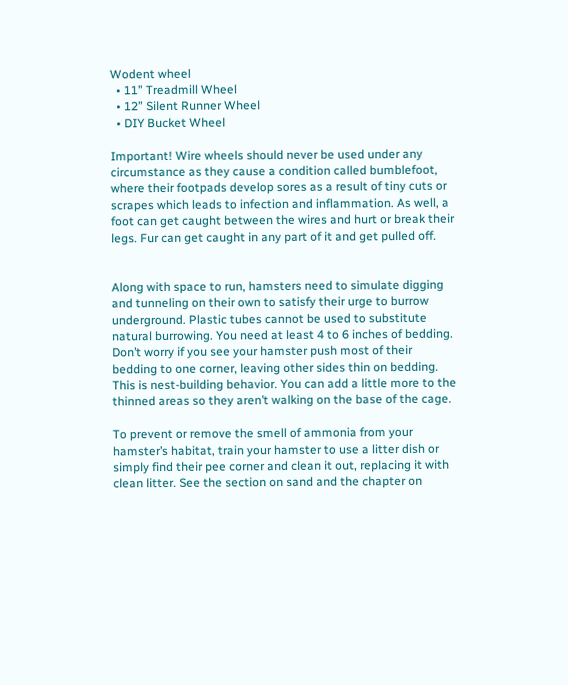Wodent wheel
  • 11” Treadmill Wheel
  • 12” Silent Runner Wheel
  • DIY Bucket Wheel

Important! Wire wheels should never be used under any circumstance as they cause a condition called bumblefoot, where their footpads develop sores as a result of tiny cuts or scrapes which leads to infection and inflammation. As well, a foot can get caught between the wires and hurt or break their legs. Fur can get caught in any part of it and get pulled off.


Along with space to run, hamsters need to simulate digging and tunneling on their own to satisfy their urge to burrow underground. Plastic tubes cannot be used to substitute natural burrowing. You need at least 4 to 6 inches of bedding. Don’t worry if you see your hamster push most of their bedding to one corner, leaving other sides thin on bedding. This is nest-building behavior. You can add a little more to the thinned areas so they aren’t walking on the base of the cage.

To prevent or remove the smell of ammonia from your hamster’s habitat, train your hamster to use a litter dish or simply find their pee corner and clean it out, replacing it with clean litter. See the section on sand and the chapter on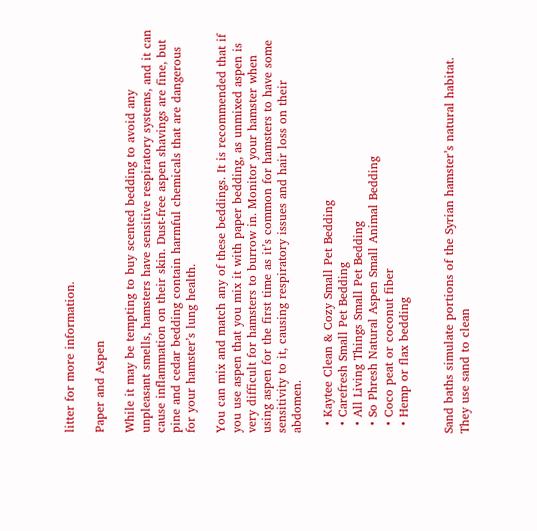litter for more information.

Paper and Aspen

While it may be tempting to buy scented bedding to avoid any unpleasant smells, hamsters have sensitive respiratory systems, and it can cause inflammation on their skin. Dust-free aspen shavings are fine, but pine and cedar bedding contain harmful chemicals that are dangerous for your hamster’s lung health.

You can mix and match any of these beddings. It is recommended that if you use aspen that you mix it with paper bedding, as unmixed aspen is very difficult for hamsters to burrow in. Monitor your hamster when using aspen for the first time as it’s common for hamsters to have some sensitivity to it, causing respiratory issues and hair loss on their abdomen.

  • Kaytee Clean & Cozy Small Pet Bedding
  • Carefresh Small Pet Bedding
  • All Living Things Small Pet Bedding
  • So Phresh Natural Aspen Small Animal Bedding
  • Coco peat or coconut fiber
  • Hemp or flax bedding


Sand baths simulate portions of the Syrian hamster’s natural habitat. They use sand to clean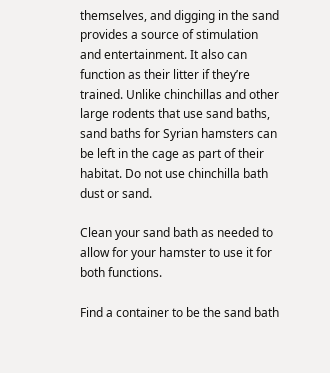themselves, and digging in the sand provides a source of stimulation and entertainment. It also can function as their litter if they’re trained. Unlike chinchillas and other large rodents that use sand baths, sand baths for Syrian hamsters can be left in the cage as part of their habitat. Do not use chinchilla bath dust or sand.

Clean your sand bath as needed to allow for your hamster to use it for both functions.

Find a container to be the sand bath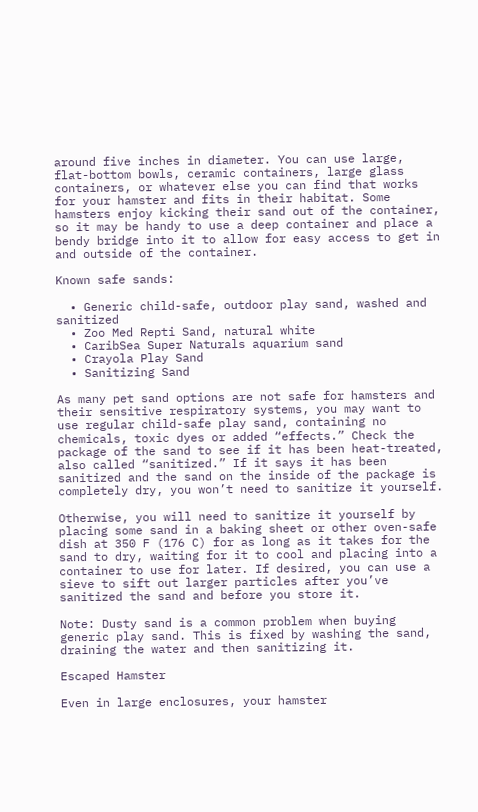around five inches in diameter. You can use large, flat-bottom bowls, ceramic containers, large glass containers, or whatever else you can find that works for your hamster and fits in their habitat. Some hamsters enjoy kicking their sand out of the container, so it may be handy to use a deep container and place a bendy bridge into it to allow for easy access to get in and outside of the container.

Known safe sands:

  • Generic child-safe, outdoor play sand, washed and sanitized
  • Zoo Med Repti Sand, natural white
  • CaribSea Super Naturals aquarium sand
  • Crayola Play Sand
  • Sanitizing Sand

As many pet sand options are not safe for hamsters and their sensitive respiratory systems, you may want to use regular child-safe play sand, containing no chemicals, toxic dyes or added “effects.” Check the package of the sand to see if it has been heat-treated, also called “sanitized.” If it says it has been sanitized and the sand on the inside of the package is completely dry, you won’t need to sanitize it yourself.

Otherwise, you will need to sanitize it yourself by placing some sand in a baking sheet or other oven-safe dish at 350 F (176 C) for as long as it takes for the sand to dry, waiting for it to cool and placing into a container to use for later. If desired, you can use a sieve to sift out larger particles after you’ve sanitized the sand and before you store it.

Note: Dusty sand is a common problem when buying generic play sand. This is fixed by washing the sand, draining the water and then sanitizing it.

Escaped Hamster

Even in large enclosures, your hamster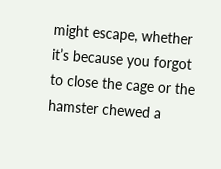might escape, whether it’s because you forgot to close the cage or the hamster chewed a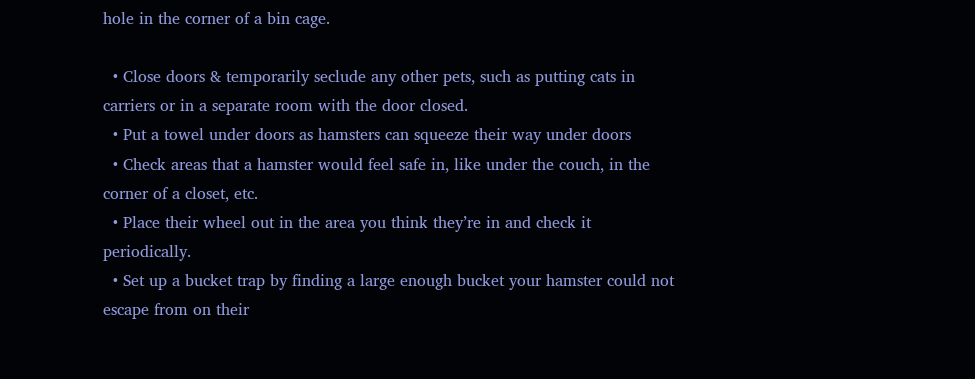hole in the corner of a bin cage.

  • Close doors & temporarily seclude any other pets, such as putting cats in carriers or in a separate room with the door closed.
  • Put a towel under doors as hamsters can squeeze their way under doors
  • Check areas that a hamster would feel safe in, like under the couch, in the corner of a closet, etc.
  • Place their wheel out in the area you think they’re in and check it periodically.
  • Set up a bucket trap by finding a large enough bucket your hamster could not escape from on their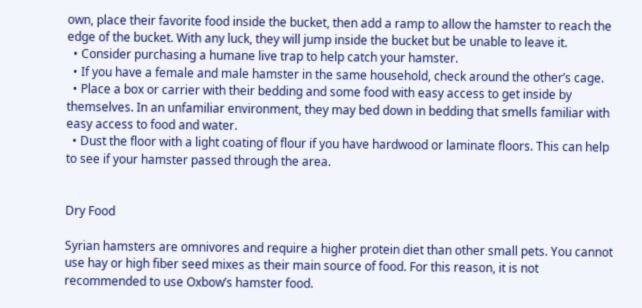own, place their favorite food inside the bucket, then add a ramp to allow the hamster to reach the edge of the bucket. With any luck, they will jump inside the bucket but be unable to leave it.
  • Consider purchasing a humane live trap to help catch your hamster.
  • If you have a female and male hamster in the same household, check around the other’s cage.
  • Place a box or carrier with their bedding and some food with easy access to get inside by themselves. In an unfamiliar environment, they may bed down in bedding that smells familiar with easy access to food and water.
  • Dust the floor with a light coating of flour if you have hardwood or laminate floors. This can help to see if your hamster passed through the area.


Dry Food

Syrian hamsters are omnivores and require a higher protein diet than other small pets. You cannot use hay or high fiber seed mixes as their main source of food. For this reason, it is not recommended to use Oxbow’s hamster food.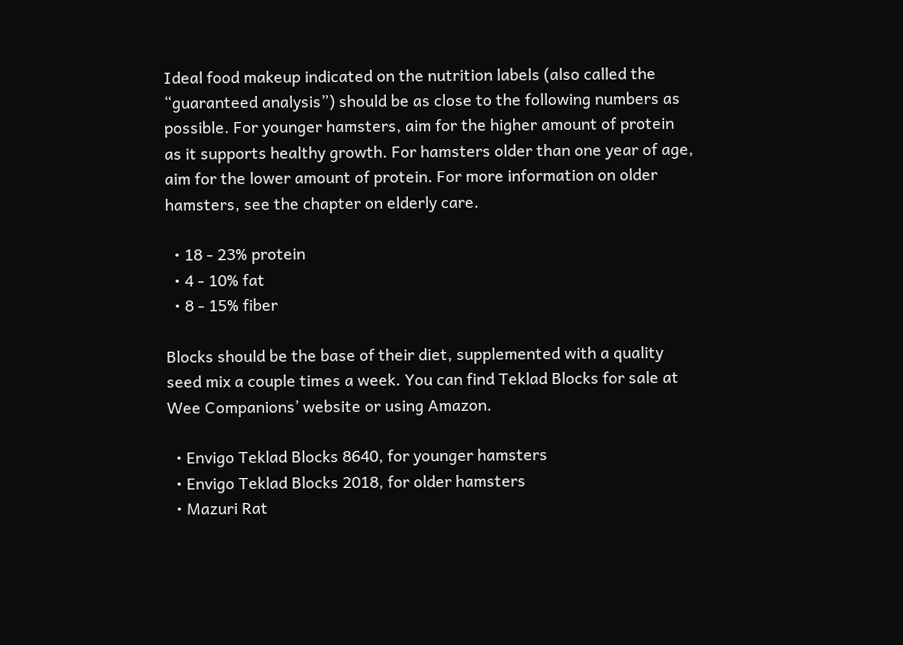Ideal food makeup indicated on the nutrition labels (also called the “guaranteed analysis”) should be as close to the following numbers as possible. For younger hamsters, aim for the higher amount of protein as it supports healthy growth. For hamsters older than one year of age, aim for the lower amount of protein. For more information on older hamsters, see the chapter on elderly care.

  • 18 - 23% protein
  • 4 - 10% fat
  • 8 - 15% fiber

Blocks should be the base of their diet, supplemented with a quality seed mix a couple times a week. You can find Teklad Blocks for sale at Wee Companions’ website or using Amazon.

  • Envigo Teklad Blocks 8640, for younger hamsters
  • Envigo Teklad Blocks 2018, for older hamsters
  • Mazuri Rat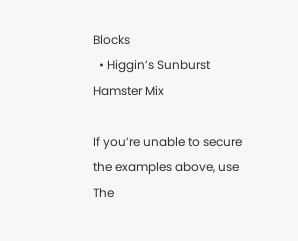Blocks
  • Higgin’s Sunburst Hamster Mix

If you’re unable to secure the examples above, use The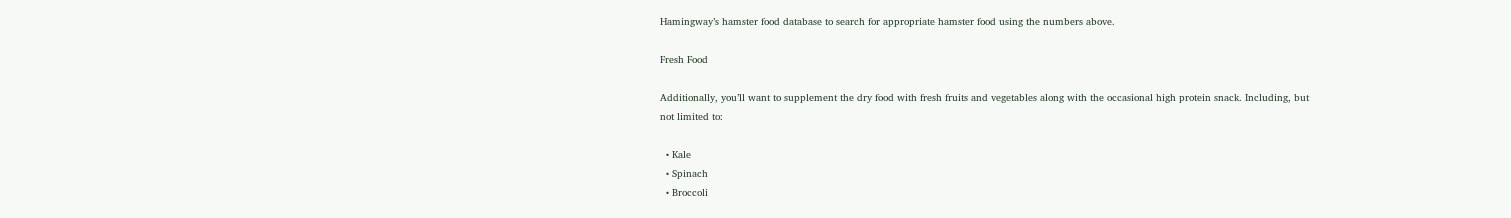Hamingway’s hamster food database to search for appropriate hamster food using the numbers above.

Fresh Food

Additionally, you’ll want to supplement the dry food with fresh fruits and vegetables along with the occasional high protein snack. Including, but not limited to:

  • Kale
  • Spinach
  • Broccoli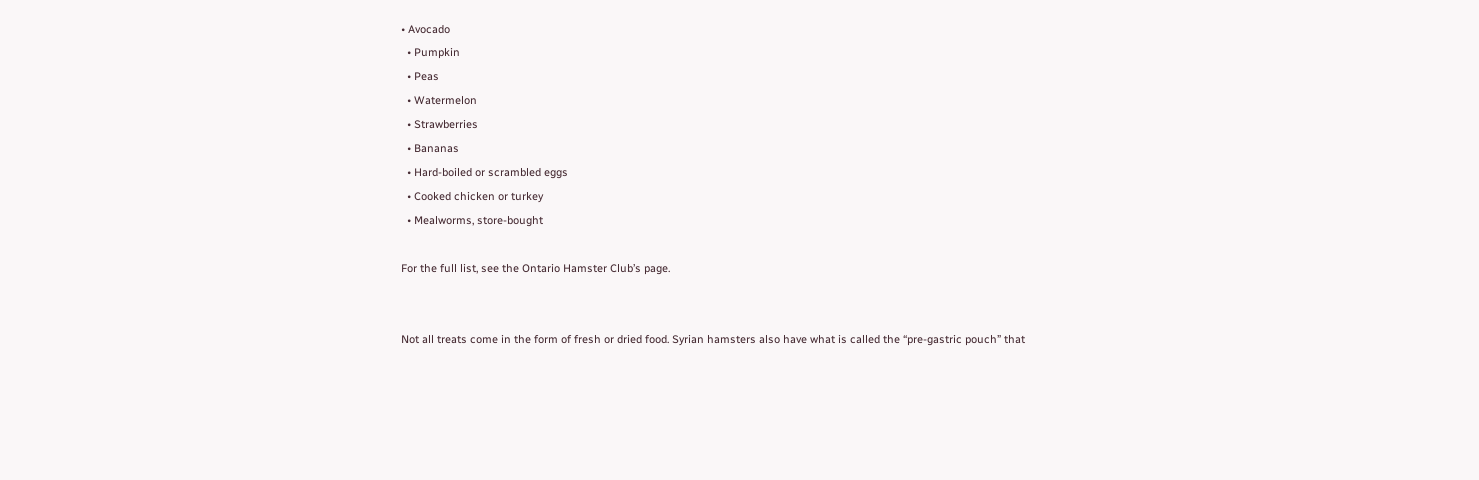• Avocado
  • Pumpkin
  • Peas
  • Watermelon
  • Strawberries
  • Bananas
  • Hard-boiled or scrambled eggs
  • Cooked chicken or turkey
  • Mealworms, store-bought

For the full list, see the Ontario Hamster Club’s page.


Not all treats come in the form of fresh or dried food. Syrian hamsters also have what is called the “pre-gastric pouch” that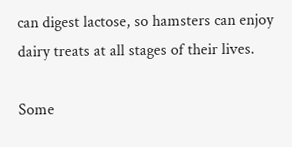can digest lactose, so hamsters can enjoy dairy treats at all stages of their lives.

Some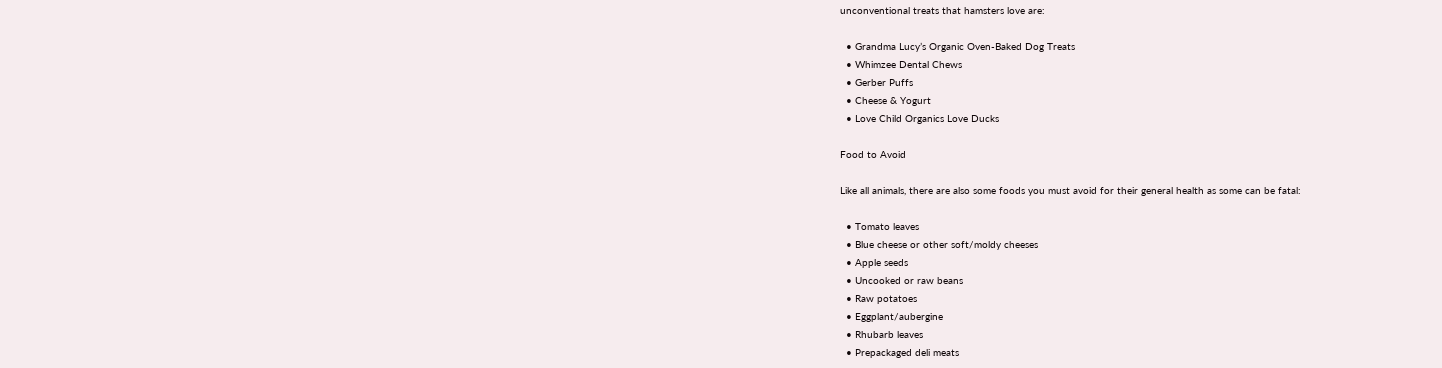unconventional treats that hamsters love are:

  • Grandma Lucy’s Organic Oven-Baked Dog Treats
  • Whimzee Dental Chews
  • Gerber Puffs
  • Cheese & Yogurt
  • Love Child Organics Love Ducks

Food to Avoid

Like all animals, there are also some foods you must avoid for their general health as some can be fatal:

  • Tomato leaves
  • Blue cheese or other soft/moldy cheeses
  • Apple seeds
  • Uncooked or raw beans
  • Raw potatoes
  • Eggplant/aubergine
  • Rhubarb leaves
  • Prepackaged deli meats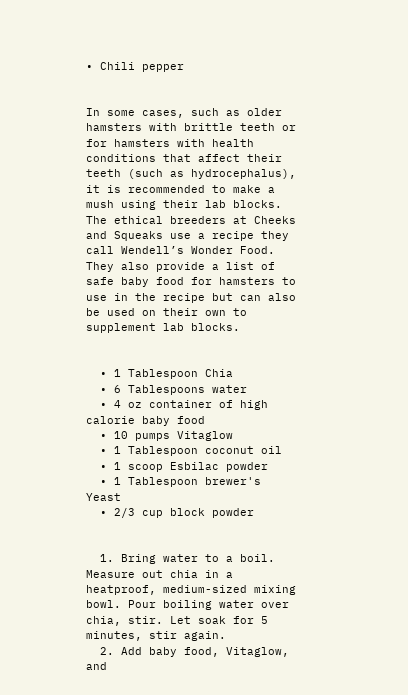• Chili pepper


In some cases, such as older hamsters with brittle teeth or for hamsters with health conditions that affect their teeth (such as hydrocephalus), it is recommended to make a mush using their lab blocks. The ethical breeders at Cheeks and Squeaks use a recipe they call Wendell’s Wonder Food. They also provide a list of safe baby food for hamsters to use in the recipe but can also be used on their own to supplement lab blocks.


  • 1 Tablespoon Chia
  • 6 Tablespoons water
  • 4 oz container of high calorie baby food
  • 10 pumps Vitaglow
  • 1 Tablespoon coconut oil
  • 1 scoop Esbilac powder
  • 1 Tablespoon brewer's Yeast
  • 2/3 cup block powder


  1. Bring water to a boil. Measure out chia in a heatproof, medium-sized mixing bowl. Pour boiling water over chia, stir. Let soak for 5 minutes, stir again.
  2. Add baby food, Vitaglow, and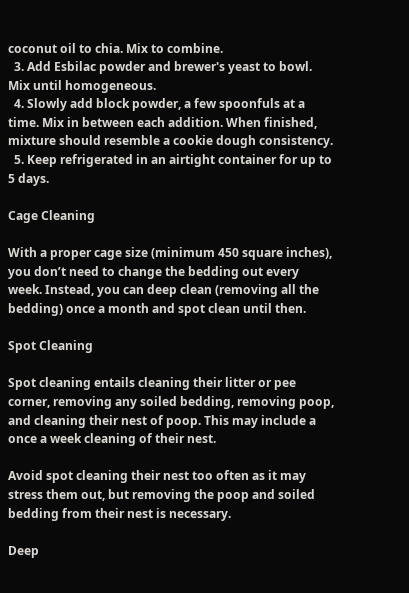coconut oil to chia. Mix to combine.
  3. Add Esbilac powder and brewer's yeast to bowl. Mix until homogeneous.
  4. Slowly add block powder, a few spoonfuls at a time. Mix in between each addition. When finished, mixture should resemble a cookie dough consistency.
  5. Keep refrigerated in an airtight container for up to 5 days.

Cage Cleaning

With a proper cage size (minimum 450 square inches), you don’t need to change the bedding out every week. Instead, you can deep clean (removing all the bedding) once a month and spot clean until then.

Spot Cleaning

Spot cleaning entails cleaning their litter or pee corner, removing any soiled bedding, removing poop, and cleaning their nest of poop. This may include a once a week cleaning of their nest.

Avoid spot cleaning their nest too often as it may stress them out, but removing the poop and soiled bedding from their nest is necessary.

Deep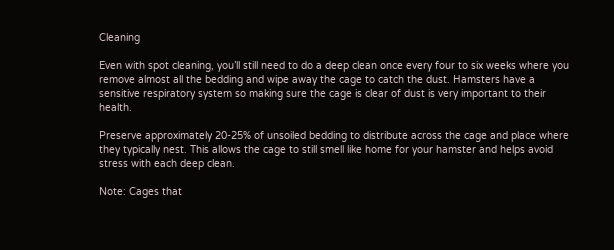Cleaning

Even with spot cleaning, you’ll still need to do a deep clean once every four to six weeks where you remove almost all the bedding and wipe away the cage to catch the dust. Hamsters have a sensitive respiratory system so making sure the cage is clear of dust is very important to their health.

Preserve approximately 20-25% of unsoiled bedding to distribute across the cage and place where they typically nest. This allows the cage to still smell like home for your hamster and helps avoid stress with each deep clean.

Note: Cages that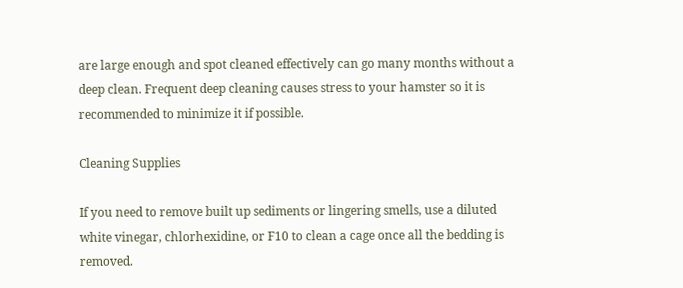are large enough and spot cleaned effectively can go many months without a deep clean. Frequent deep cleaning causes stress to your hamster so it is recommended to minimize it if possible.

Cleaning Supplies

If you need to remove built up sediments or lingering smells, use a diluted white vinegar, chlorhexidine, or F10 to clean a cage once all the bedding is removed.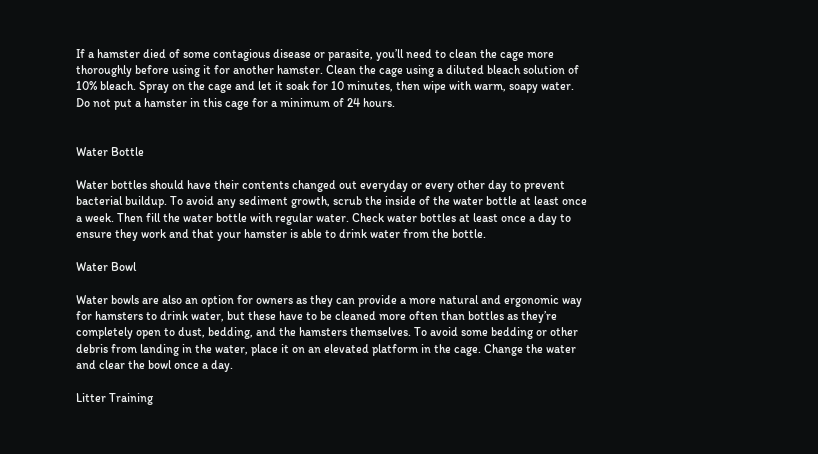If a hamster died of some contagious disease or parasite, you’ll need to clean the cage more thoroughly before using it for another hamster. Clean the cage using a diluted bleach solution of 10% bleach. Spray on the cage and let it soak for 10 minutes, then wipe with warm, soapy water. Do not put a hamster in this cage for a minimum of 24 hours.


Water Bottle

Water bottles should have their contents changed out everyday or every other day to prevent bacterial buildup. To avoid any sediment growth, scrub the inside of the water bottle at least once a week. Then fill the water bottle with regular water. Check water bottles at least once a day to ensure they work and that your hamster is able to drink water from the bottle.

Water Bowl

Water bowls are also an option for owners as they can provide a more natural and ergonomic way for hamsters to drink water, but these have to be cleaned more often than bottles as they’re completely open to dust, bedding, and the hamsters themselves. To avoid some bedding or other debris from landing in the water, place it on an elevated platform in the cage. Change the water and clear the bowl once a day.

Litter Training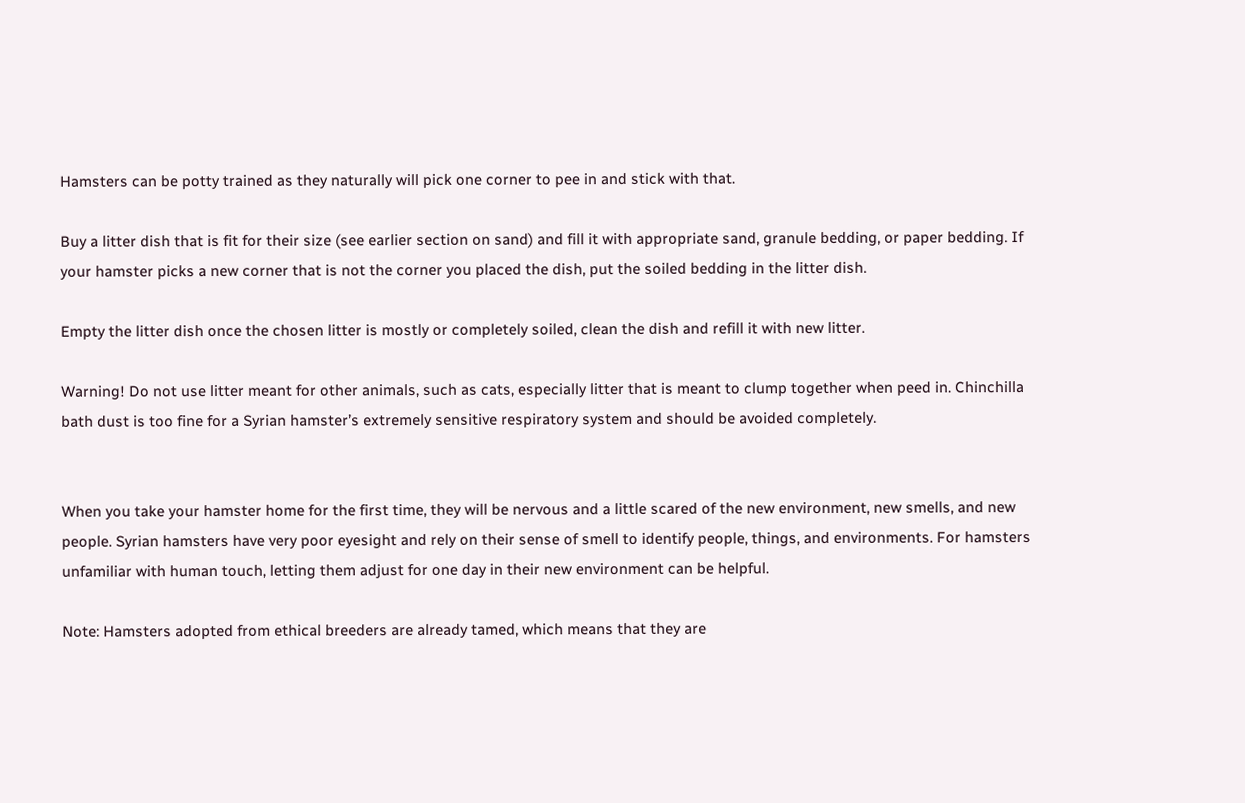Hamsters can be potty trained as they naturally will pick one corner to pee in and stick with that.

Buy a litter dish that is fit for their size (see earlier section on sand) and fill it with appropriate sand, granule bedding, or paper bedding. If your hamster picks a new corner that is not the corner you placed the dish, put the soiled bedding in the litter dish.

Empty the litter dish once the chosen litter is mostly or completely soiled, clean the dish and refill it with new litter.

Warning! Do not use litter meant for other animals, such as cats, especially litter that is meant to clump together when peed in. Chinchilla bath dust is too fine for a Syrian hamster’s extremely sensitive respiratory system and should be avoided completely.


When you take your hamster home for the first time, they will be nervous and a little scared of the new environment, new smells, and new people. Syrian hamsters have very poor eyesight and rely on their sense of smell to identify people, things, and environments. For hamsters unfamiliar with human touch, letting them adjust for one day in their new environment can be helpful.

Note: Hamsters adopted from ethical breeders are already tamed, which means that they are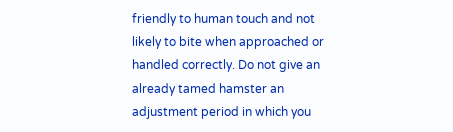friendly to human touch and not likely to bite when approached or handled correctly. Do not give an already tamed hamster an adjustment period in which you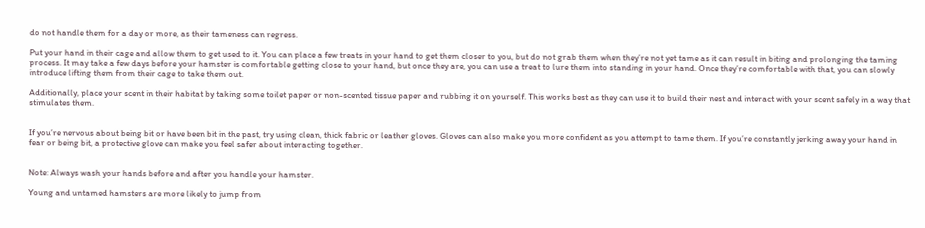do not handle them for a day or more, as their tameness can regress.

Put your hand in their cage and allow them to get used to it. You can place a few treats in your hand to get them closer to you, but do not grab them when they’re not yet tame as it can result in biting and prolonging the taming process. It may take a few days before your hamster is comfortable getting close to your hand, but once they are, you can use a treat to lure them into standing in your hand. Once they’re comfortable with that, you can slowly introduce lifting them from their cage to take them out.

Additionally, place your scent in their habitat by taking some toilet paper or non-scented tissue paper and rubbing it on yourself. This works best as they can use it to build their nest and interact with your scent safely in a way that stimulates them.


If you’re nervous about being bit or have been bit in the past, try using clean, thick fabric or leather gloves. Gloves can also make you more confident as you attempt to tame them. If you’re constantly jerking away your hand in fear or being bit, a protective glove can make you feel safer about interacting together.


Note: Always wash your hands before and after you handle your hamster.

Young and untamed hamsters are more likely to jump from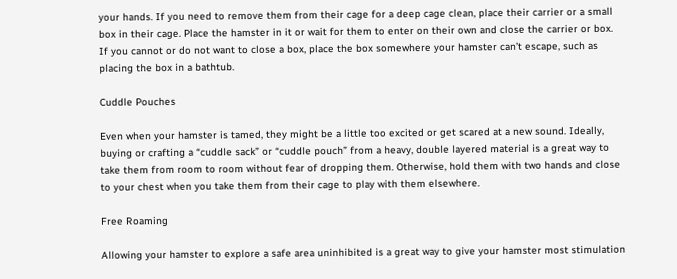your hands. If you need to remove them from their cage for a deep cage clean, place their carrier or a small box in their cage. Place the hamster in it or wait for them to enter on their own and close the carrier or box. If you cannot or do not want to close a box, place the box somewhere your hamster can’t escape, such as placing the box in a bathtub.

Cuddle Pouches

Even when your hamster is tamed, they might be a little too excited or get scared at a new sound. Ideally, buying or crafting a “cuddle sack” or “cuddle pouch” from a heavy, double layered material is a great way to take them from room to room without fear of dropping them. Otherwise, hold them with two hands and close to your chest when you take them from their cage to play with them elsewhere.

Free Roaming

Allowing your hamster to explore a safe area uninhibited is a great way to give your hamster most stimulation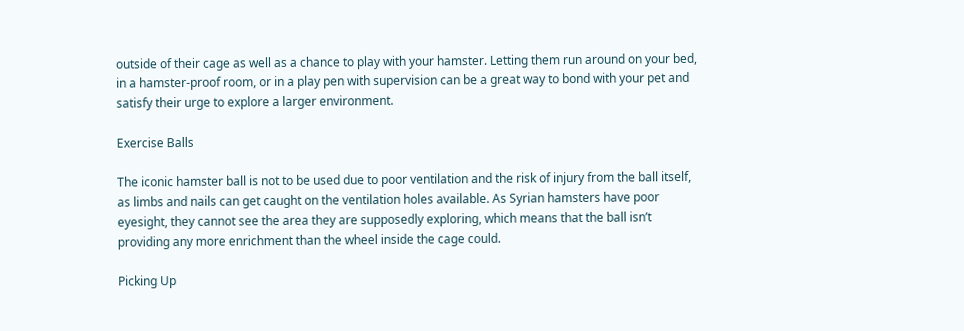outside of their cage as well as a chance to play with your hamster. Letting them run around on your bed, in a hamster-proof room, or in a play pen with supervision can be a great way to bond with your pet and satisfy their urge to explore a larger environment.

Exercise Balls

The iconic hamster ball is not to be used due to poor ventilation and the risk of injury from the ball itself, as limbs and nails can get caught on the ventilation holes available. As Syrian hamsters have poor eyesight, they cannot see the area they are supposedly exploring, which means that the ball isn’t providing any more enrichment than the wheel inside the cage could.

Picking Up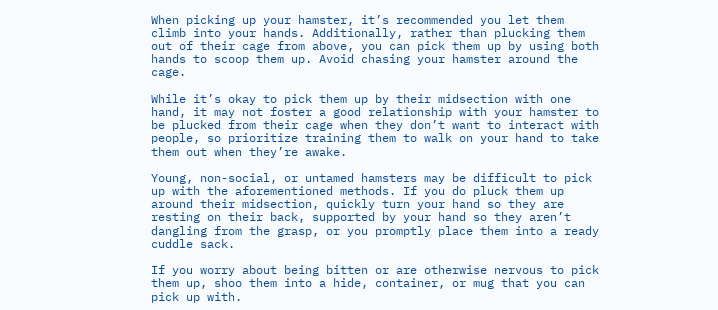When picking up your hamster, it’s recommended you let them climb into your hands. Additionally, rather than plucking them out of their cage from above, you can pick them up by using both hands to scoop them up. Avoid chasing your hamster around the cage.

While it’s okay to pick them up by their midsection with one hand, it may not foster a good relationship with your hamster to be plucked from their cage when they don’t want to interact with people, so prioritize training them to walk on your hand to take them out when they’re awake.

Young, non-social, or untamed hamsters may be difficult to pick up with the aforementioned methods. If you do pluck them up around their midsection, quickly turn your hand so they are resting on their back, supported by your hand so they aren’t dangling from the grasp, or you promptly place them into a ready cuddle sack.

If you worry about being bitten or are otherwise nervous to pick them up, shoo them into a hide, container, or mug that you can pick up with.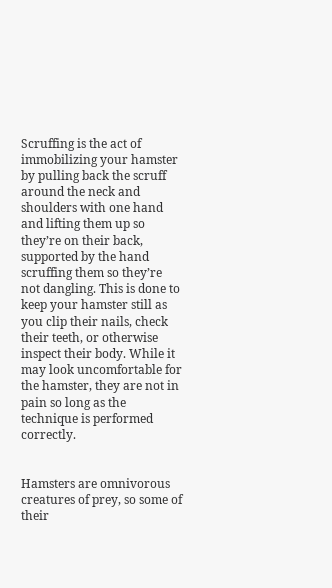Scruffing is the act of immobilizing your hamster by pulling back the scruff around the neck and shoulders with one hand and lifting them up so they’re on their back, supported by the hand scruffing them so they’re not dangling. This is done to keep your hamster still as you clip their nails, check their teeth, or otherwise inspect their body. While it may look uncomfortable for the hamster, they are not in pain so long as the technique is performed correctly.


Hamsters are omnivorous creatures of prey, so some of their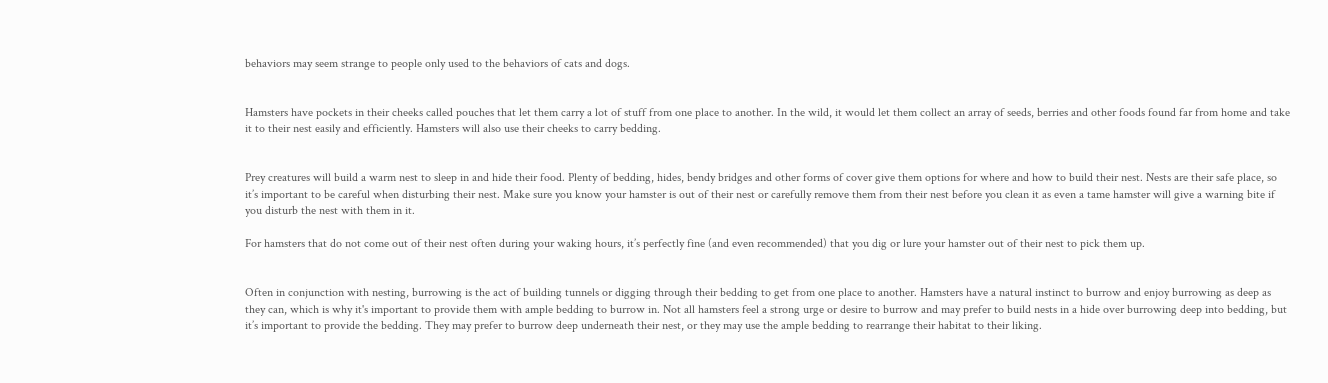behaviors may seem strange to people only used to the behaviors of cats and dogs.


Hamsters have pockets in their cheeks called pouches that let them carry a lot of stuff from one place to another. In the wild, it would let them collect an array of seeds, berries and other foods found far from home and take it to their nest easily and efficiently. Hamsters will also use their cheeks to carry bedding.


Prey creatures will build a warm nest to sleep in and hide their food. Plenty of bedding, hides, bendy bridges and other forms of cover give them options for where and how to build their nest. Nests are their safe place, so it’s important to be careful when disturbing their nest. Make sure you know your hamster is out of their nest or carefully remove them from their nest before you clean it as even a tame hamster will give a warning bite if you disturb the nest with them in it.

For hamsters that do not come out of their nest often during your waking hours, it’s perfectly fine (and even recommended) that you dig or lure your hamster out of their nest to pick them up.


Often in conjunction with nesting, burrowing is the act of building tunnels or digging through their bedding to get from one place to another. Hamsters have a natural instinct to burrow and enjoy burrowing as deep as they can, which is why it's important to provide them with ample bedding to burrow in. Not all hamsters feel a strong urge or desire to burrow and may prefer to build nests in a hide over burrowing deep into bedding, but it’s important to provide the bedding. They may prefer to burrow deep underneath their nest, or they may use the ample bedding to rearrange their habitat to their liking.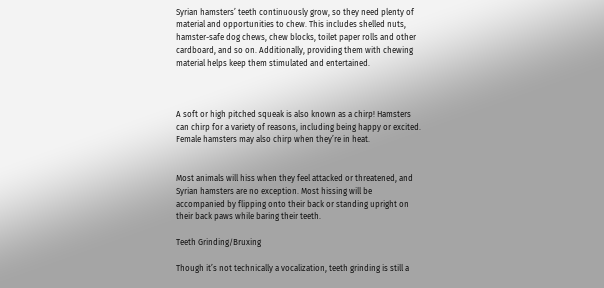Syrian hamsters’ teeth continuously grow, so they need plenty of material and opportunities to chew. This includes shelled nuts, hamster-safe dog chews, chew blocks, toilet paper rolls and other cardboard, and so on. Additionally, providing them with chewing material helps keep them stimulated and entertained.



A soft or high pitched squeak is also known as a chirp! Hamsters can chirp for a variety of reasons, including being happy or excited. Female hamsters may also chirp when they’re in heat.


Most animals will hiss when they feel attacked or threatened, and Syrian hamsters are no exception. Most hissing will be accompanied by flipping onto their back or standing upright on their back paws while baring their teeth.

Teeth Grinding/Bruxing

Though it’s not technically a vocalization, teeth grinding is still a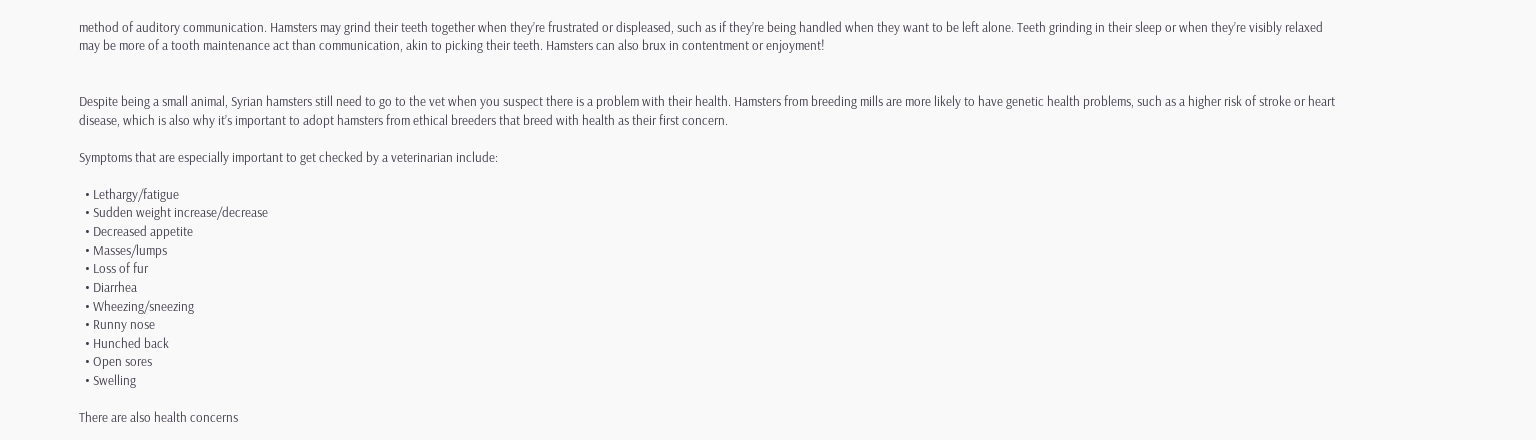method of auditory communication. Hamsters may grind their teeth together when they’re frustrated or displeased, such as if they’re being handled when they want to be left alone. Teeth grinding in their sleep or when they’re visibly relaxed may be more of a tooth maintenance act than communication, akin to picking their teeth. Hamsters can also brux in contentment or enjoyment!


Despite being a small animal, Syrian hamsters still need to go to the vet when you suspect there is a problem with their health. Hamsters from breeding mills are more likely to have genetic health problems, such as a higher risk of stroke or heart disease, which is also why it’s important to adopt hamsters from ethical breeders that breed with health as their first concern.

Symptoms that are especially important to get checked by a veterinarian include:

  • Lethargy/fatigue
  • Sudden weight increase/decrease
  • Decreased appetite
  • Masses/lumps
  • Loss of fur
  • Diarrhea
  • Wheezing/sneezing
  • Runny nose
  • Hunched back
  • Open sores
  • Swelling

There are also health concerns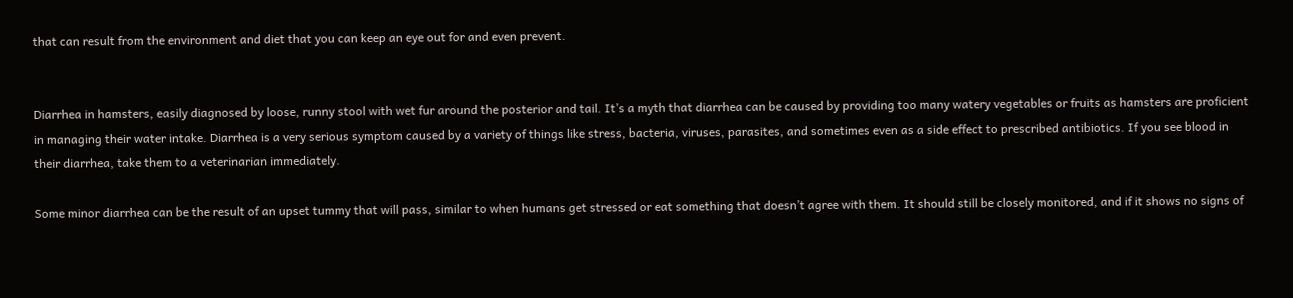that can result from the environment and diet that you can keep an eye out for and even prevent.


Diarrhea in hamsters, easily diagnosed by loose, runny stool with wet fur around the posterior and tail. It’s a myth that diarrhea can be caused by providing too many watery vegetables or fruits as hamsters are proficient in managing their water intake. Diarrhea is a very serious symptom caused by a variety of things like stress, bacteria, viruses, parasites, and sometimes even as a side effect to prescribed antibiotics. If you see blood in their diarrhea, take them to a veterinarian immediately.

Some minor diarrhea can be the result of an upset tummy that will pass, similar to when humans get stressed or eat something that doesn’t agree with them. It should still be closely monitored, and if it shows no signs of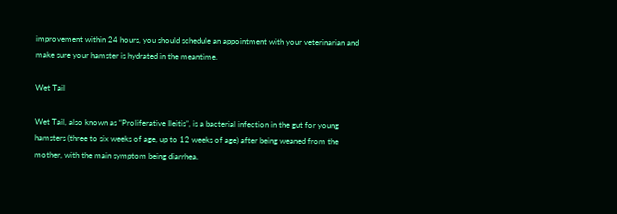improvement within 24 hours, you should schedule an appointment with your veterinarian and make sure your hamster is hydrated in the meantime.

Wet Tail

Wet Tail, also known as “Proliferative Ileitis”, is a bacterial infection in the gut for young hamsters (three to six weeks of age, up to 12 weeks of age) after being weaned from the mother, with the main symptom being diarrhea.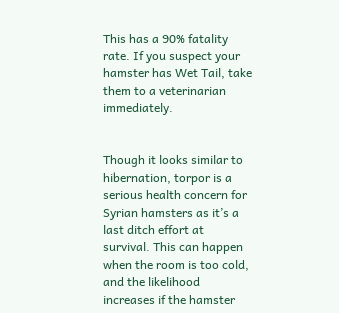This has a 90% fatality rate. If you suspect your hamster has Wet Tail, take them to a veterinarian immediately.


Though it looks similar to hibernation, torpor is a serious health concern for Syrian hamsters as it’s a last ditch effort at survival. This can happen when the room is too cold, and the likelihood increases if the hamster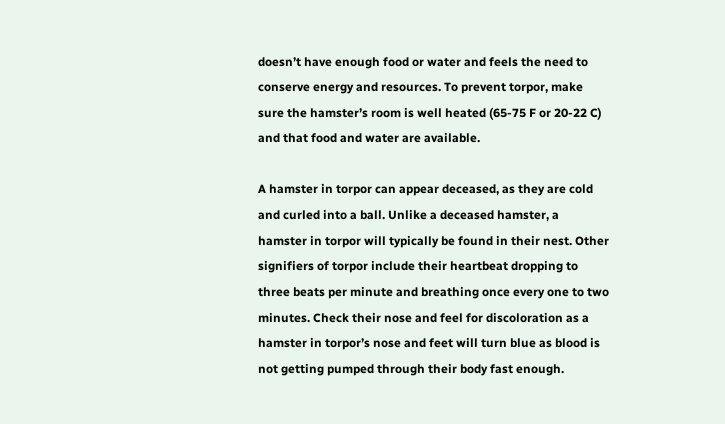doesn’t have enough food or water and feels the need to conserve energy and resources. To prevent torpor, make sure the hamster’s room is well heated (65-75 F or 20-22 C) and that food and water are available.

A hamster in torpor can appear deceased, as they are cold and curled into a ball. Unlike a deceased hamster, a hamster in torpor will typically be found in their nest. Other signifiers of torpor include their heartbeat dropping to three beats per minute and breathing once every one to two minutes. Check their nose and feel for discoloration as a hamster in torpor’s nose and feet will turn blue as blood is not getting pumped through their body fast enough.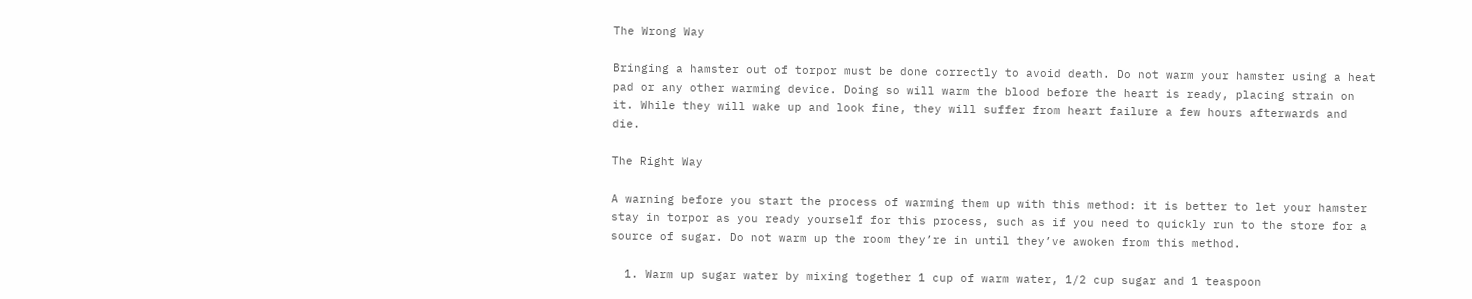The Wrong Way

Bringing a hamster out of torpor must be done correctly to avoid death. Do not warm your hamster using a heat pad or any other warming device. Doing so will warm the blood before the heart is ready, placing strain on it. While they will wake up and look fine, they will suffer from heart failure a few hours afterwards and die.

The Right Way

A warning before you start the process of warming them up with this method: it is better to let your hamster stay in torpor as you ready yourself for this process, such as if you need to quickly run to the store for a source of sugar. Do not warm up the room they’re in until they’ve awoken from this method.

  1. Warm up sugar water by mixing together 1 cup of warm water, 1/2 cup sugar and 1 teaspoon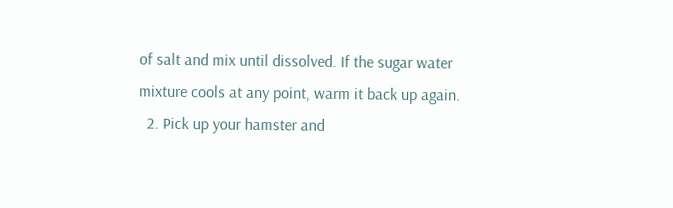of salt and mix until dissolved. If the sugar water mixture cools at any point, warm it back up again.
  2. Pick up your hamster and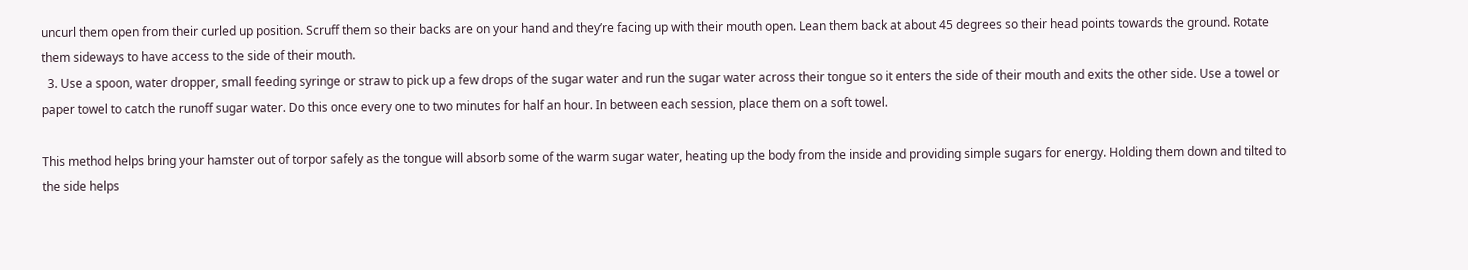uncurl them open from their curled up position. Scruff them so their backs are on your hand and they’re facing up with their mouth open. Lean them back at about 45 degrees so their head points towards the ground. Rotate them sideways to have access to the side of their mouth.
  3. Use a spoon, water dropper, small feeding syringe or straw to pick up a few drops of the sugar water and run the sugar water across their tongue so it enters the side of their mouth and exits the other side. Use a towel or paper towel to catch the runoff sugar water. Do this once every one to two minutes for half an hour. In between each session, place them on a soft towel.

This method helps bring your hamster out of torpor safely as the tongue will absorb some of the warm sugar water, heating up the body from the inside and providing simple sugars for energy. Holding them down and tilted to the side helps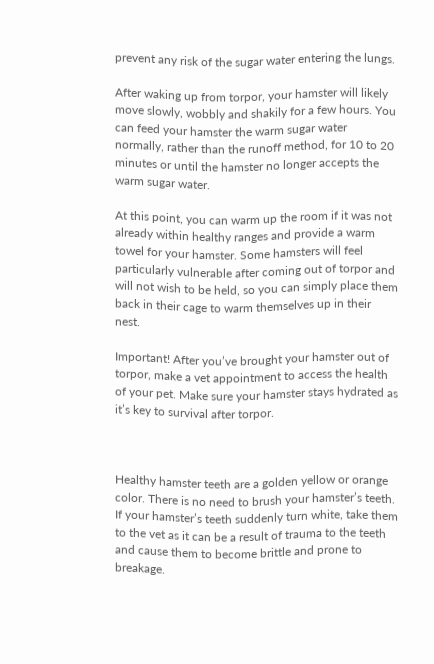prevent any risk of the sugar water entering the lungs.

After waking up from torpor, your hamster will likely move slowly, wobbly and shakily for a few hours. You can feed your hamster the warm sugar water normally, rather than the runoff method, for 10 to 20 minutes or until the hamster no longer accepts the warm sugar water.

At this point, you can warm up the room if it was not already within healthy ranges and provide a warm towel for your hamster. Some hamsters will feel particularly vulnerable after coming out of torpor and will not wish to be held, so you can simply place them back in their cage to warm themselves up in their nest.

Important! After you’ve brought your hamster out of torpor, make a vet appointment to access the health of your pet. Make sure your hamster stays hydrated as it’s key to survival after torpor.



Healthy hamster teeth are a golden yellow or orange color. There is no need to brush your hamster’s teeth. If your hamster’s teeth suddenly turn white, take them to the vet as it can be a result of trauma to the teeth and cause them to become brittle and prone to breakage.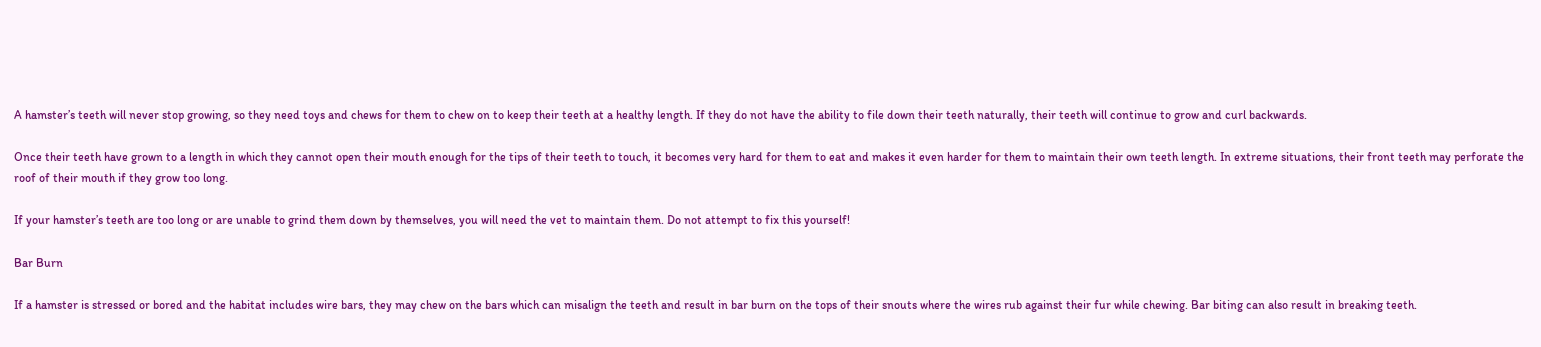A hamster’s teeth will never stop growing, so they need toys and chews for them to chew on to keep their teeth at a healthy length. If they do not have the ability to file down their teeth naturally, their teeth will continue to grow and curl backwards.

Once their teeth have grown to a length in which they cannot open their mouth enough for the tips of their teeth to touch, it becomes very hard for them to eat and makes it even harder for them to maintain their own teeth length. In extreme situations, their front teeth may perforate the roof of their mouth if they grow too long.

If your hamster’s teeth are too long or are unable to grind them down by themselves, you will need the vet to maintain them. Do not attempt to fix this yourself!

Bar Burn

If a hamster is stressed or bored and the habitat includes wire bars, they may chew on the bars which can misalign the teeth and result in bar burn on the tops of their snouts where the wires rub against their fur while chewing. Bar biting can also result in breaking teeth.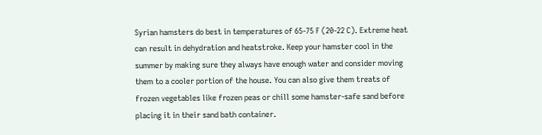Syrian hamsters do best in temperatures of 65-75 F (20-22 C). Extreme heat can result in dehydration and heatstroke. Keep your hamster cool in the summer by making sure they always have enough water and consider moving them to a cooler portion of the house. You can also give them treats of frozen vegetables like frozen peas or chill some hamster-safe sand before placing it in their sand bath container.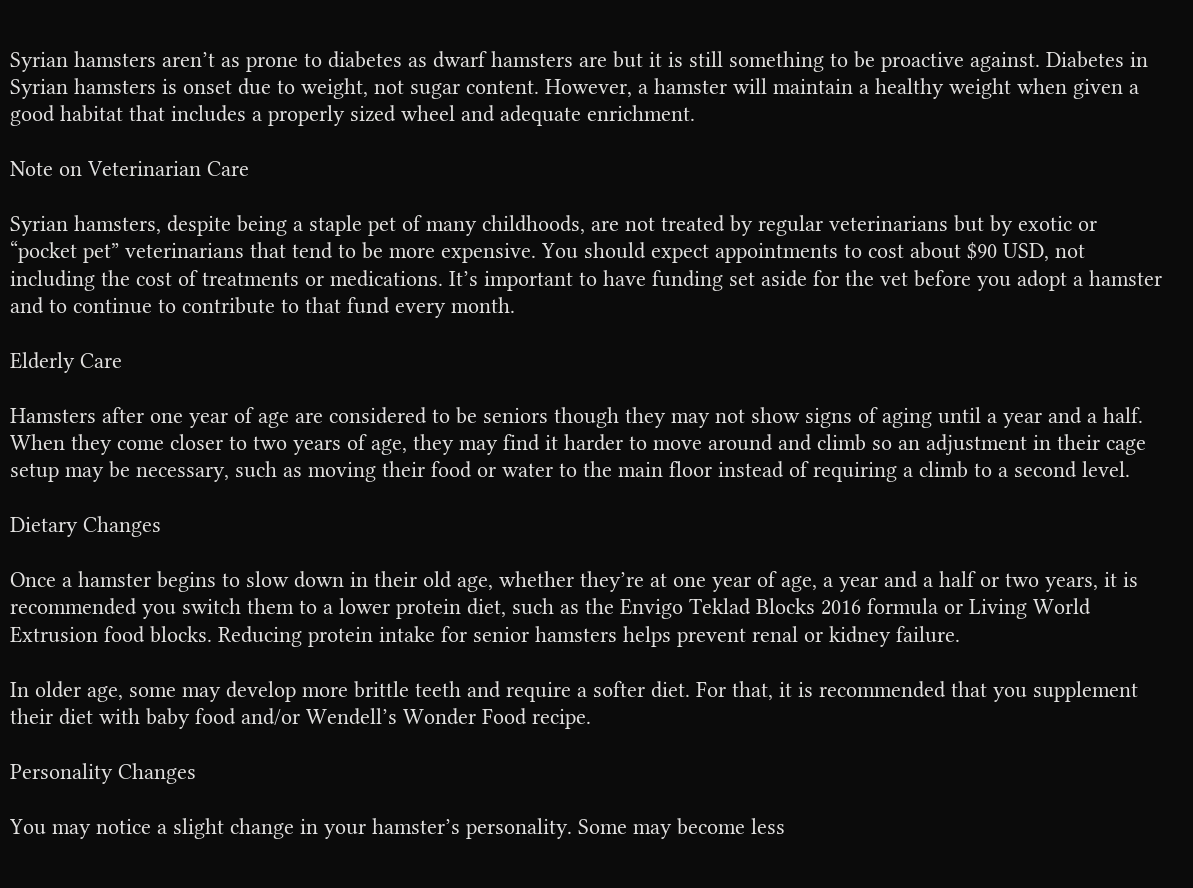Syrian hamsters aren’t as prone to diabetes as dwarf hamsters are but it is still something to be proactive against. Diabetes in Syrian hamsters is onset due to weight, not sugar content. However, a hamster will maintain a healthy weight when given a good habitat that includes a properly sized wheel and adequate enrichment.

Note on Veterinarian Care

Syrian hamsters, despite being a staple pet of many childhoods, are not treated by regular veterinarians but by exotic or “pocket pet” veterinarians that tend to be more expensive. You should expect appointments to cost about $90 USD, not including the cost of treatments or medications. It’s important to have funding set aside for the vet before you adopt a hamster and to continue to contribute to that fund every month.

Elderly Care

Hamsters after one year of age are considered to be seniors though they may not show signs of aging until a year and a half. When they come closer to two years of age, they may find it harder to move around and climb so an adjustment in their cage setup may be necessary, such as moving their food or water to the main floor instead of requiring a climb to a second level.

Dietary Changes

Once a hamster begins to slow down in their old age, whether they’re at one year of age, a year and a half or two years, it is recommended you switch them to a lower protein diet, such as the Envigo Teklad Blocks 2016 formula or Living World Extrusion food blocks. Reducing protein intake for senior hamsters helps prevent renal or kidney failure.

In older age, some may develop more brittle teeth and require a softer diet. For that, it is recommended that you supplement their diet with baby food and/or Wendell’s Wonder Food recipe.

Personality Changes

You may notice a slight change in your hamster’s personality. Some may become less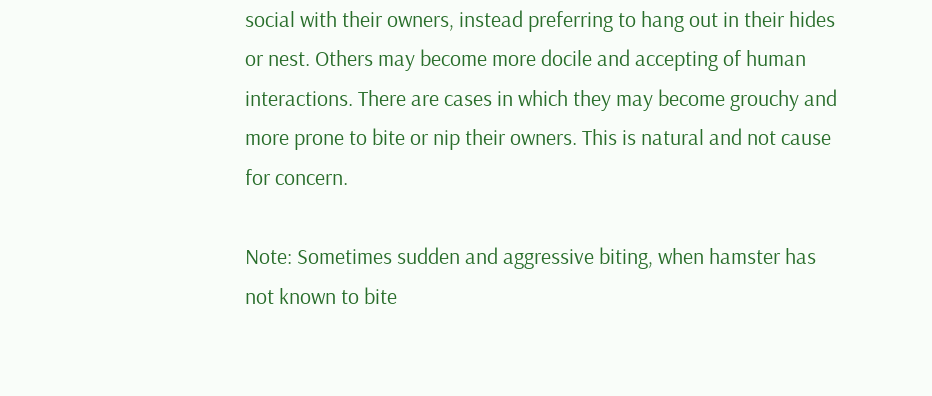social with their owners, instead preferring to hang out in their hides or nest. Others may become more docile and accepting of human interactions. There are cases in which they may become grouchy and more prone to bite or nip their owners. This is natural and not cause for concern.

Note: Sometimes sudden and aggressive biting, when hamster has not known to bite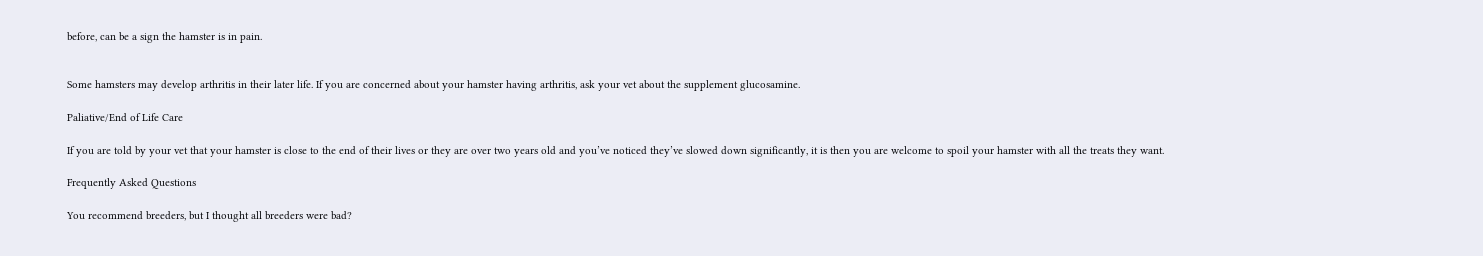before, can be a sign the hamster is in pain.


Some hamsters may develop arthritis in their later life. If you are concerned about your hamster having arthritis, ask your vet about the supplement glucosamine.

Paliative/End of Life Care

If you are told by your vet that your hamster is close to the end of their lives or they are over two years old and you’ve noticed they’ve slowed down significantly, it is then you are welcome to spoil your hamster with all the treats they want.

Frequently Asked Questions

You recommend breeders, but I thought all breeders were bad?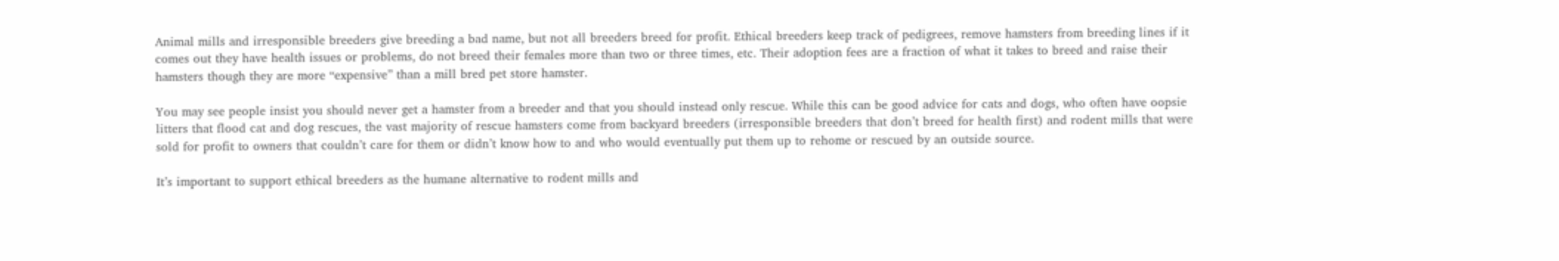Animal mills and irresponsible breeders give breeding a bad name, but not all breeders breed for profit. Ethical breeders keep track of pedigrees, remove hamsters from breeding lines if it comes out they have health issues or problems, do not breed their females more than two or three times, etc. Their adoption fees are a fraction of what it takes to breed and raise their hamsters though they are more “expensive” than a mill bred pet store hamster.

You may see people insist you should never get a hamster from a breeder and that you should instead only rescue. While this can be good advice for cats and dogs, who often have oopsie litters that flood cat and dog rescues, the vast majority of rescue hamsters come from backyard breeders (irresponsible breeders that don’t breed for health first) and rodent mills that were sold for profit to owners that couldn’t care for them or didn’t know how to and who would eventually put them up to rehome or rescued by an outside source.

It’s important to support ethical breeders as the humane alternative to rodent mills and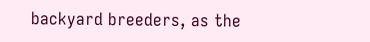backyard breeders, as the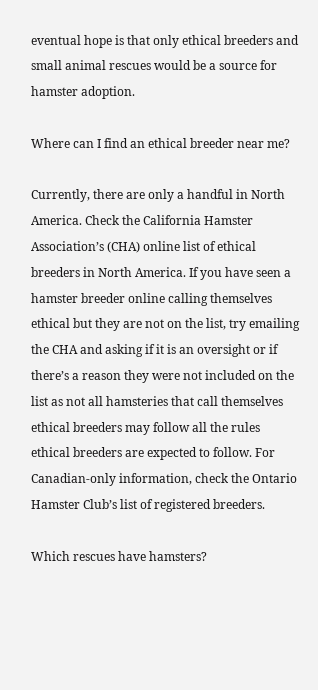eventual hope is that only ethical breeders and small animal rescues would be a source for hamster adoption.

Where can I find an ethical breeder near me?

Currently, there are only a handful in North America. Check the California Hamster Association’s (CHA) online list of ethical breeders in North America. If you have seen a hamster breeder online calling themselves ethical but they are not on the list, try emailing the CHA and asking if it is an oversight or if there’s a reason they were not included on the list as not all hamsteries that call themselves ethical breeders may follow all the rules ethical breeders are expected to follow. For Canadian-only information, check the Ontario Hamster Club’s list of registered breeders.

Which rescues have hamsters?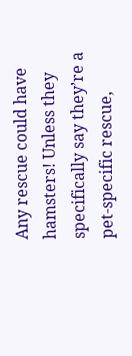Any rescue could have hamsters! Unless they specifically say they’re a pet-specific rescue,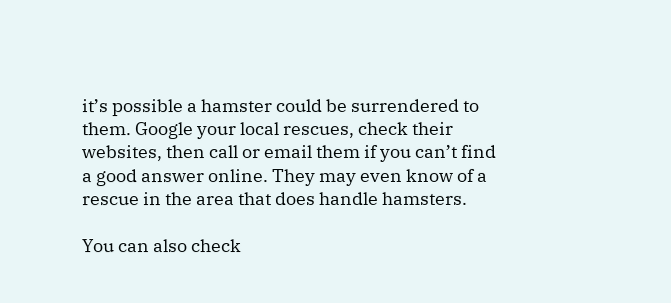it’s possible a hamster could be surrendered to them. Google your local rescues, check their websites, then call or email them if you can’t find a good answer online. They may even know of a rescue in the area that does handle hamsters.

You can also check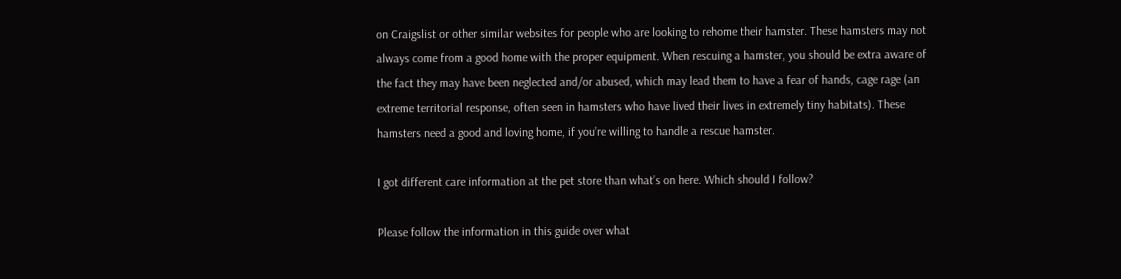on Craigslist or other similar websites for people who are looking to rehome their hamster. These hamsters may not always come from a good home with the proper equipment. When rescuing a hamster, you should be extra aware of the fact they may have been neglected and/or abused, which may lead them to have a fear of hands, cage rage (an extreme territorial response, often seen in hamsters who have lived their lives in extremely tiny habitats). These hamsters need a good and loving home, if you’re willing to handle a rescue hamster.

I got different care information at the pet store than what’s on here. Which should I follow?

Please follow the information in this guide over what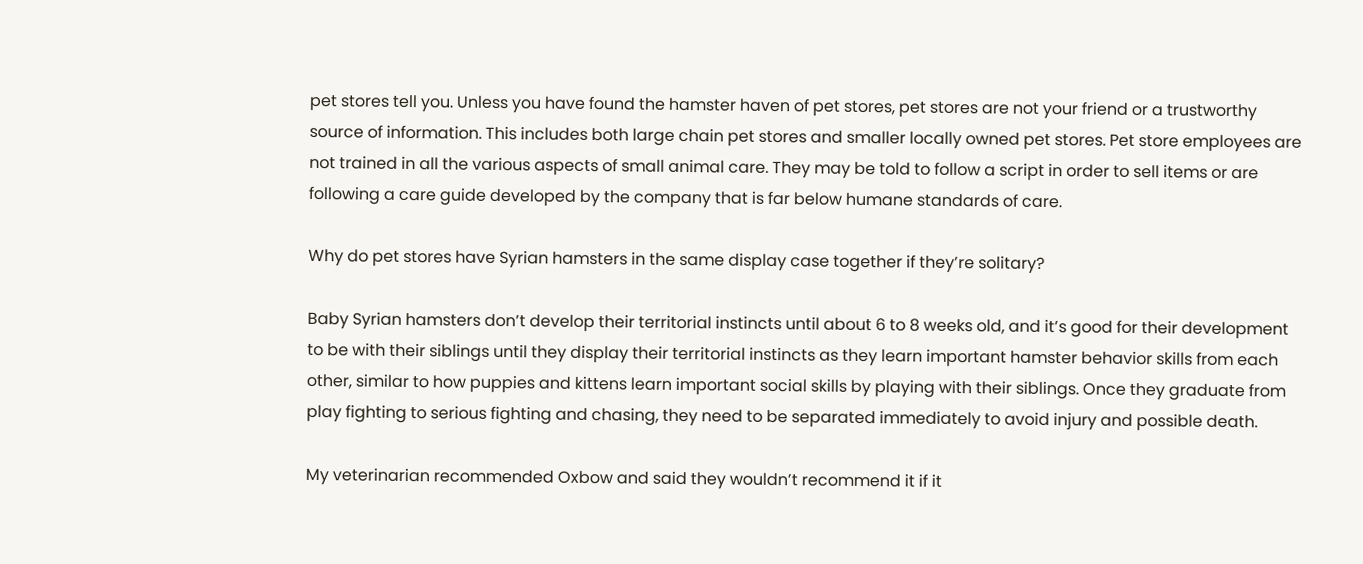pet stores tell you. Unless you have found the hamster haven of pet stores, pet stores are not your friend or a trustworthy source of information. This includes both large chain pet stores and smaller locally owned pet stores. Pet store employees are not trained in all the various aspects of small animal care. They may be told to follow a script in order to sell items or are following a care guide developed by the company that is far below humane standards of care.

Why do pet stores have Syrian hamsters in the same display case together if they’re solitary?

Baby Syrian hamsters don’t develop their territorial instincts until about 6 to 8 weeks old, and it’s good for their development to be with their siblings until they display their territorial instincts as they learn important hamster behavior skills from each other, similar to how puppies and kittens learn important social skills by playing with their siblings. Once they graduate from play fighting to serious fighting and chasing, they need to be separated immediately to avoid injury and possible death.

My veterinarian recommended Oxbow and said they wouldn’t recommend it if it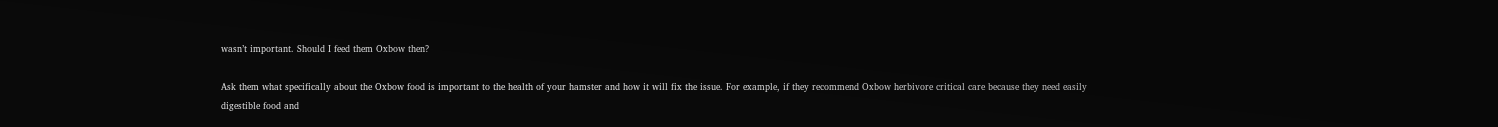wasn’t important. Should I feed them Oxbow then?

Ask them what specifically about the Oxbow food is important to the health of your hamster and how it will fix the issue. For example, if they recommend Oxbow herbivore critical care because they need easily digestible food and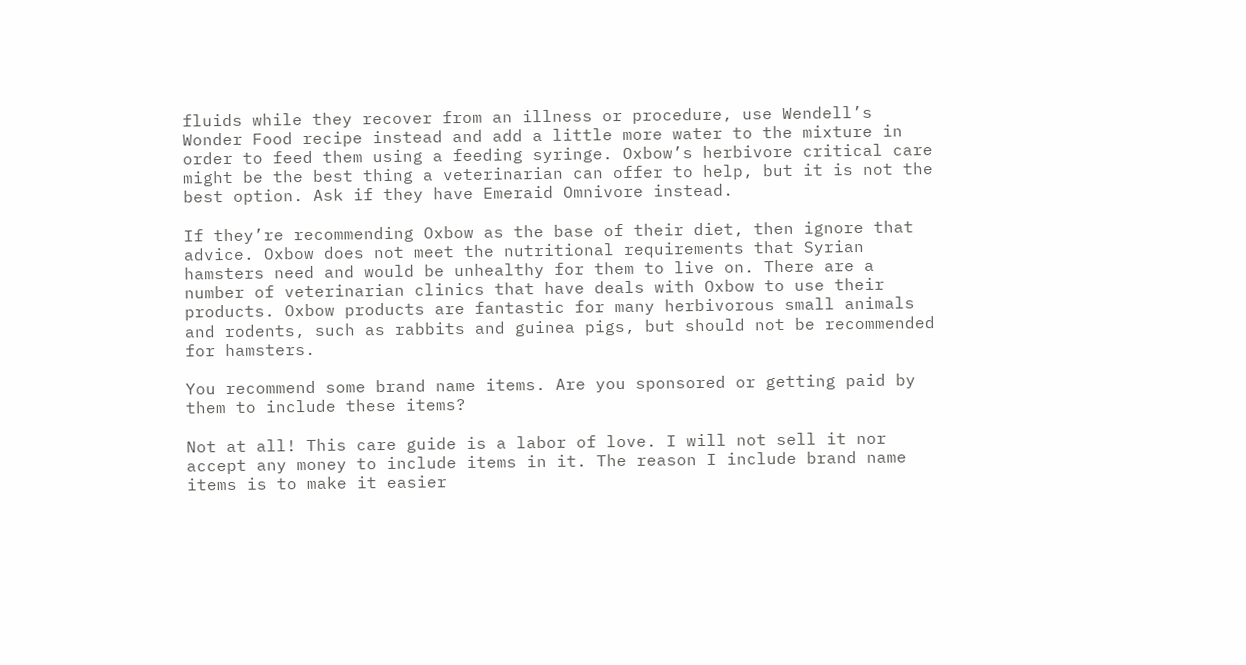fluids while they recover from an illness or procedure, use Wendell’s Wonder Food recipe instead and add a little more water to the mixture in order to feed them using a feeding syringe. Oxbow’s herbivore critical care might be the best thing a veterinarian can offer to help, but it is not the best option. Ask if they have Emeraid Omnivore instead.

If they’re recommending Oxbow as the base of their diet, then ignore that advice. Oxbow does not meet the nutritional requirements that Syrian hamsters need and would be unhealthy for them to live on. There are a number of veterinarian clinics that have deals with Oxbow to use their products. Oxbow products are fantastic for many herbivorous small animals and rodents, such as rabbits and guinea pigs, but should not be recommended for hamsters.

You recommend some brand name items. Are you sponsored or getting paid by them to include these items?

Not at all! This care guide is a labor of love. I will not sell it nor accept any money to include items in it. The reason I include brand name items is to make it easier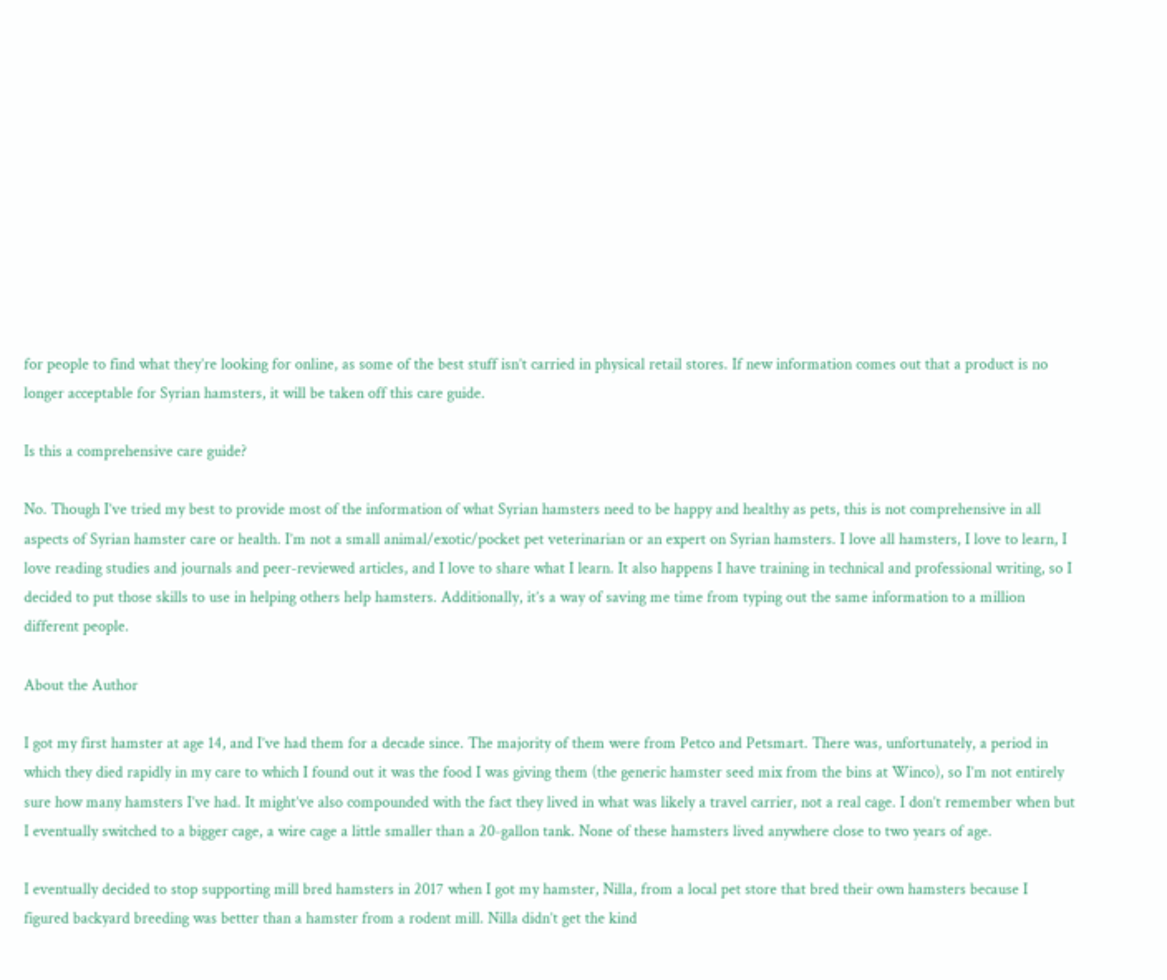for people to find what they’re looking for online, as some of the best stuff isn’t carried in physical retail stores. If new information comes out that a product is no longer acceptable for Syrian hamsters, it will be taken off this care guide.

Is this a comprehensive care guide?

No. Though I’ve tried my best to provide most of the information of what Syrian hamsters need to be happy and healthy as pets, this is not comprehensive in all aspects of Syrian hamster care or health. I’m not a small animal/exotic/pocket pet veterinarian or an expert on Syrian hamsters. I love all hamsters, I love to learn, I love reading studies and journals and peer-reviewed articles, and I love to share what I learn. It also happens I have training in technical and professional writing, so I decided to put those skills to use in helping others help hamsters. Additionally, it’s a way of saving me time from typing out the same information to a million different people.

About the Author

I got my first hamster at age 14, and I’ve had them for a decade since. The majority of them were from Petco and Petsmart. There was, unfortunately, a period in which they died rapidly in my care to which I found out it was the food I was giving them (the generic hamster seed mix from the bins at Winco), so I’m not entirely sure how many hamsters I’ve had. It might’ve also compounded with the fact they lived in what was likely a travel carrier, not a real cage. I don’t remember when but I eventually switched to a bigger cage, a wire cage a little smaller than a 20-gallon tank. None of these hamsters lived anywhere close to two years of age.

I eventually decided to stop supporting mill bred hamsters in 2017 when I got my hamster, Nilla, from a local pet store that bred their own hamsters because I figured backyard breeding was better than a hamster from a rodent mill. Nilla didn’t get the kind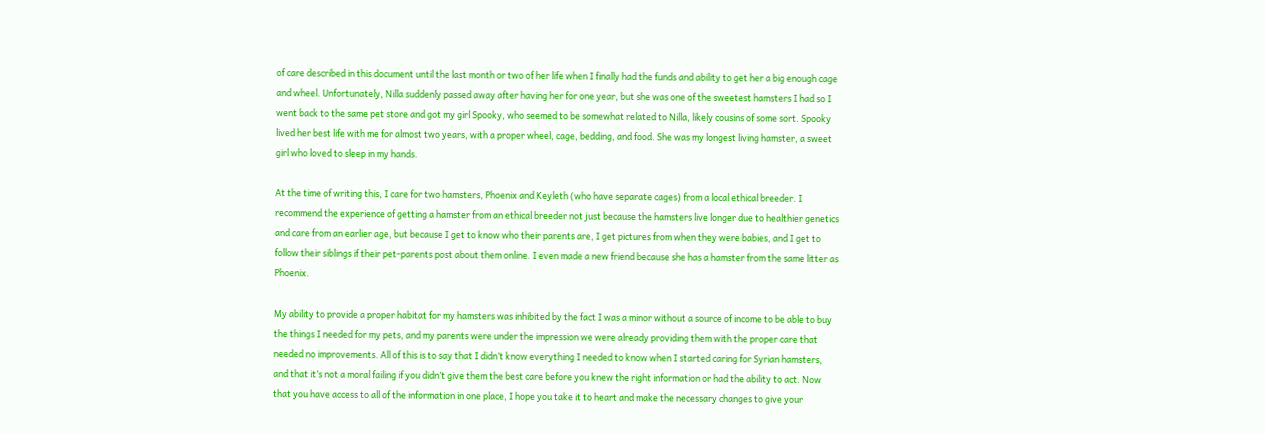of care described in this document until the last month or two of her life when I finally had the funds and ability to get her a big enough cage and wheel. Unfortunately, Nilla suddenly passed away after having her for one year, but she was one of the sweetest hamsters I had so I went back to the same pet store and got my girl Spooky, who seemed to be somewhat related to Nilla, likely cousins of some sort. Spooky lived her best life with me for almost two years, with a proper wheel, cage, bedding, and food. She was my longest living hamster, a sweet girl who loved to sleep in my hands.

At the time of writing this, I care for two hamsters, Phoenix and Keyleth (who have separate cages) from a local ethical breeder. I recommend the experience of getting a hamster from an ethical breeder not just because the hamsters live longer due to healthier genetics and care from an earlier age, but because I get to know who their parents are, I get pictures from when they were babies, and I get to follow their siblings if their pet-parents post about them online. I even made a new friend because she has a hamster from the same litter as Phoenix.

My ability to provide a proper habitat for my hamsters was inhibited by the fact I was a minor without a source of income to be able to buy the things I needed for my pets, and my parents were under the impression we were already providing them with the proper care that needed no improvements. All of this is to say that I didn’t know everything I needed to know when I started caring for Syrian hamsters, and that it’s not a moral failing if you didn’t give them the best care before you knew the right information or had the ability to act. Now that you have access to all of the information in one place, I hope you take it to heart and make the necessary changes to give your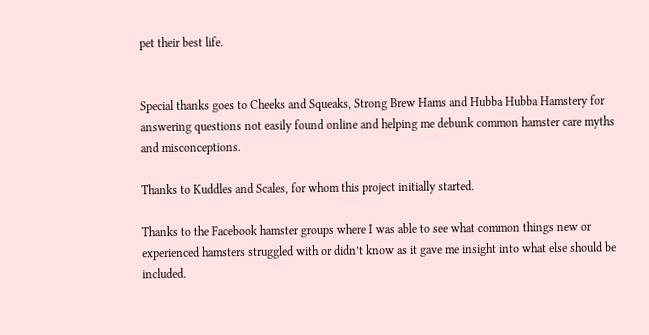pet their best life.


Special thanks goes to Cheeks and Squeaks, Strong Brew Hams and Hubba Hubba Hamstery for answering questions not easily found online and helping me debunk common hamster care myths and misconceptions.

Thanks to Kuddles and Scales, for whom this project initially started.

Thanks to the Facebook hamster groups where I was able to see what common things new or experienced hamsters struggled with or didn’t know as it gave me insight into what else should be included.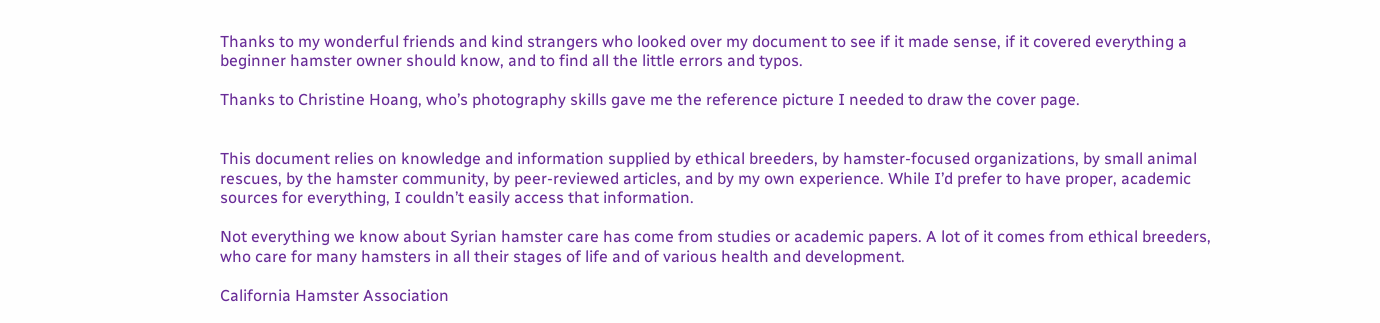Thanks to my wonderful friends and kind strangers who looked over my document to see if it made sense, if it covered everything a beginner hamster owner should know, and to find all the little errors and typos.

Thanks to Christine Hoang, who’s photography skills gave me the reference picture I needed to draw the cover page.


This document relies on knowledge and information supplied by ethical breeders, by hamster-focused organizations, by small animal rescues, by the hamster community, by peer-reviewed articles, and by my own experience. While I’d prefer to have proper, academic sources for everything, I couldn’t easily access that information.

Not everything we know about Syrian hamster care has come from studies or academic papers. A lot of it comes from ethical breeders, who care for many hamsters in all their stages of life and of various health and development.

California Hamster Association